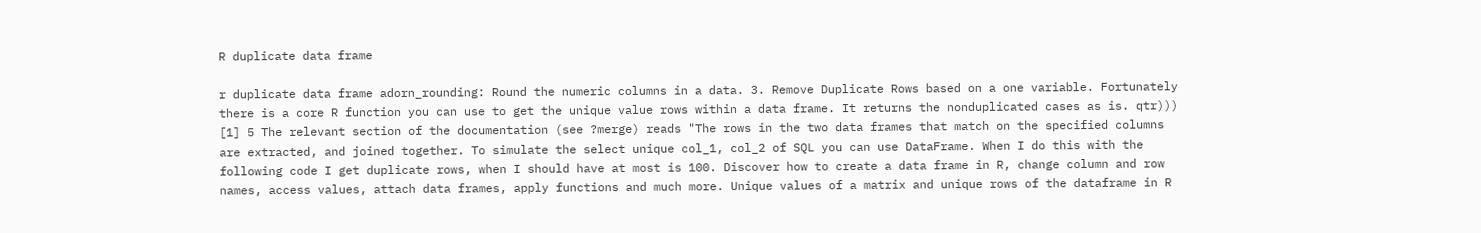R duplicate data frame

r duplicate data frame adorn_rounding: Round the numeric columns in a data. 3. Remove Duplicate Rows based on a one variable. Fortunately there is a core R function you can use to get the unique value rows within a data frame. It returns the nonduplicated cases as is. qtr))) [1] 5 The relevant section of the documentation (see ?merge) reads "The rows in the two data frames that match on the specified columns are extracted, and joined together. To simulate the select unique col_1, col_2 of SQL you can use DataFrame. When I do this with the following code I get duplicate rows, when I should have at most is 100. Discover how to create a data frame in R, change column and row names, access values, attach data frames, apply functions and much more. Unique values of a matrix and unique rows of the dataframe in R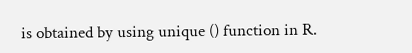is obtained by using unique () function in R.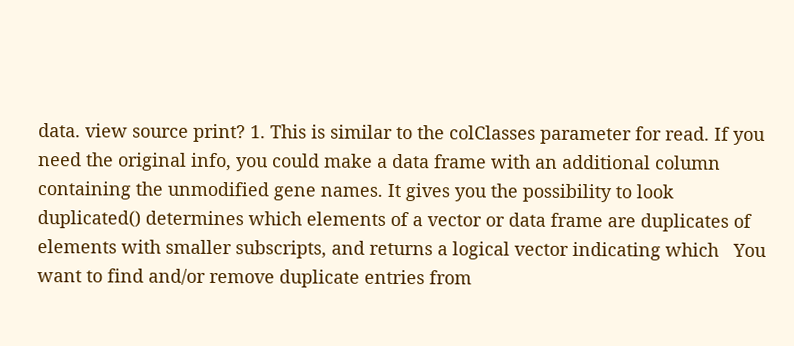data. view source print? 1. This is similar to the colClasses parameter for read. If you need the original info, you could make a data frame with an additional column containing the unmodified gene names. It gives you the possibility to look  duplicated() determines which elements of a vector or data frame are duplicates of elements with smaller subscripts, and returns a logical vector indicating which   You want to find and/or remove duplicate entries from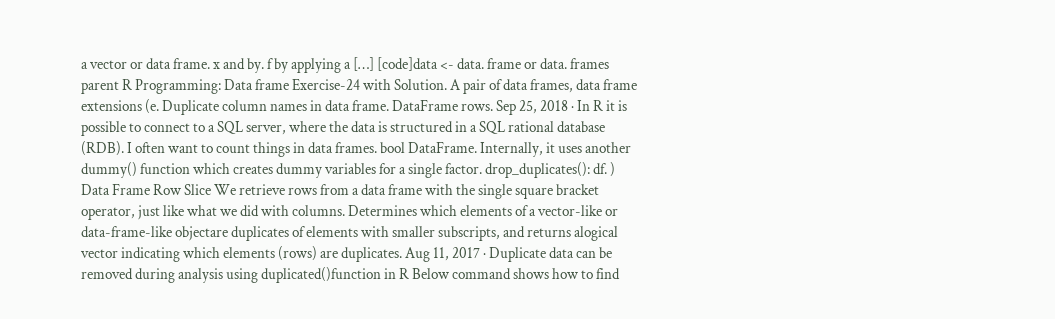a vector or data frame. x and by. f by applying a […] [code]data <- data. frame or data. frames parent R Programming: Data frame Exercise-24 with Solution. A pair of data frames, data frame extensions (e. Duplicate column names in data frame. DataFrame rows. Sep 25, 2018 · In R it is possible to connect to a SQL server, where the data is structured in a SQL rational database (RDB). I often want to count things in data frames. bool DataFrame. Internally, it uses another dummy() function which creates dummy variables for a single factor. drop_duplicates(): df. ) Data Frame Row Slice We retrieve rows from a data frame with the single square bracket operator, just like what we did with columns. Determines which elements of a vector-like or data-frame-like objectare duplicates of elements with smaller subscripts, and returns alogical vector indicating which elements (rows) are duplicates. Aug 11, 2017 · Duplicate data can be removed during analysis using duplicated()function in R Below command shows how to find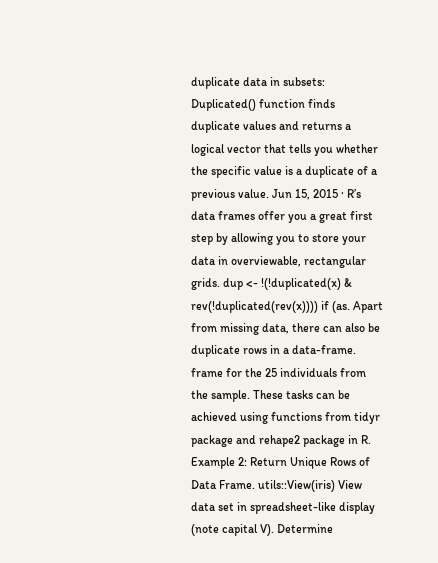duplicate data in subsets: Duplicated() function finds duplicate values and returns a logical vector that tells you whether the specific value is a duplicate of a previous value. Jun 15, 2015 · R’s data frames offer you a great first step by allowing you to store your data in overviewable, rectangular grids. dup <- !(!duplicated(x) & rev(!duplicated(rev(x)))) if (as. Apart from missing data, there can also be duplicate rows in a data-frame. frame for the 25 individuals from the sample. These tasks can be achieved using functions from tidyr package and rehape2 package in R. Example 2: Return Unique Rows of Data Frame. utils::View(iris) View data set in spreadsheet-like display (note capital V). Determine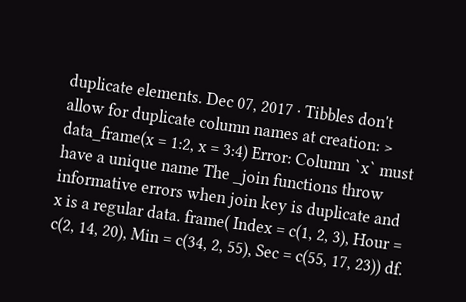duplicate elements. Dec 07, 2017 · Tibbles don't allow for duplicate column names at creation: > data_frame(x = 1:2, x = 3:4) Error: Column `x` must have a unique name The _join functions throw informative errors when join key is duplicate and x is a regular data. frame( Index = c(1, 2, 3), Hour = c(2, 14, 20), Min = c(34, 2, 55), Sec = c(55, 17, 23)) df.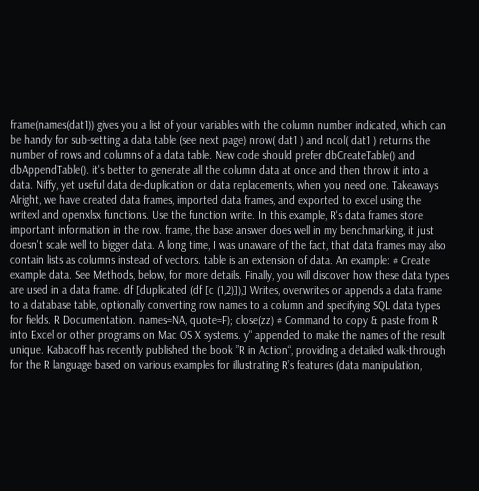frame(names(dat1)) gives you a list of your variables with the column number indicated, which can be handy for sub-setting a data table (see next page) nrow( dat1 ) and ncol( dat1 ) returns the number of rows and columns of a data table. New code should prefer dbCreateTable() and dbAppendTable(). it's better to generate all the column data at once and then throw it into a data. Niffy, yet useful data de-duplication or data replacements, when you need one. Takeaways Alright, we have created data frames, imported data frames, and exported to excel using the writexl and openxlsx functions. Use the function write. In this example, R's data frames store important information in the row. frame, the base answer does well in my benchmarking, it just doesn't scale well to bigger data. A long time, I was unaware of the fact, that data frames may also contain lists as columns instead of vectors. table is an extension of data. An example: # Create example data. See Methods, below, for more details. Finally, you will discover how these data types are used in a data frame. df [duplicated (df [c (1,2)]),] Writes, overwrites or appends a data frame to a database table, optionally converting row names to a column and specifying SQL data types for fields. R Documentation. names=NA, quote=F); close(zz) # Command to copy & paste from R into Excel or other programs on Mac OS X systems. y" appended to make the names of the result unique. Kabacoff has recently published the book ”R in Action“, providing a detailed walk-through for the R language based on various examples for illustrating R’s features (data manipulation,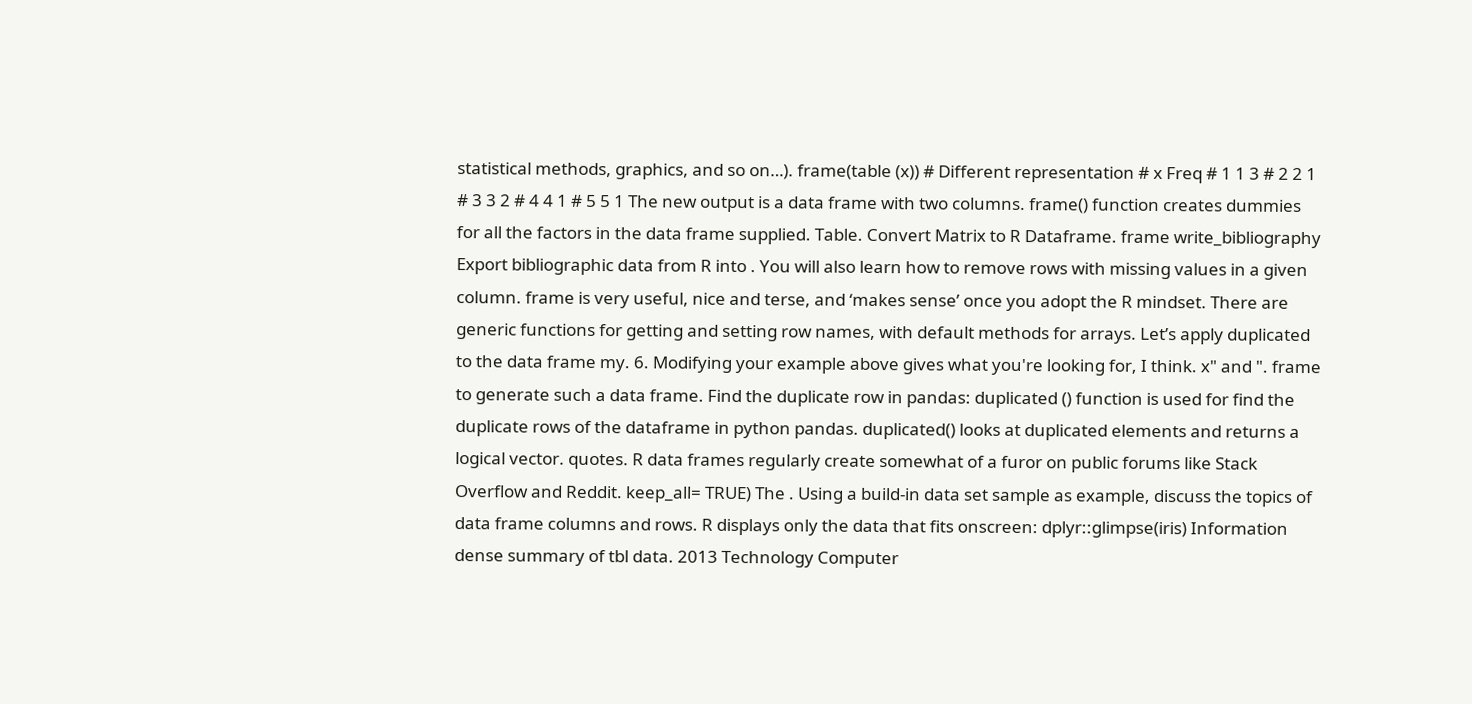statistical methods, graphics, and so on…). frame(table (x)) # Different representation # x Freq # 1 1 3 # 2 2 1 # 3 3 2 # 4 4 1 # 5 5 1 The new output is a data frame with two columns. frame() function creates dummies for all the factors in the data frame supplied. Table. Convert Matrix to R Dataframe. frame write_bibliography Export bibliographic data from R into . You will also learn how to remove rows with missing values in a given column. frame is very useful, nice and terse, and ‘makes sense’ once you adopt the R mindset. There are generic functions for getting and setting row names, with default methods for arrays. Let’s apply duplicated to the data frame my. 6. Modifying your example above gives what you're looking for, I think. x" and ". frame to generate such a data frame. Find the duplicate row in pandas: duplicated () function is used for find the duplicate rows of the dataframe in python pandas. duplicated() looks at duplicated elements and returns a logical vector. quotes. R data frames regularly create somewhat of a furor on public forums like Stack Overflow and Reddit. keep_all= TRUE) The . Using a build-in data set sample as example, discuss the topics of data frame columns and rows. R displays only the data that fits onscreen: dplyr::glimpse(iris) Information dense summary of tbl data. 2013 Technology Computer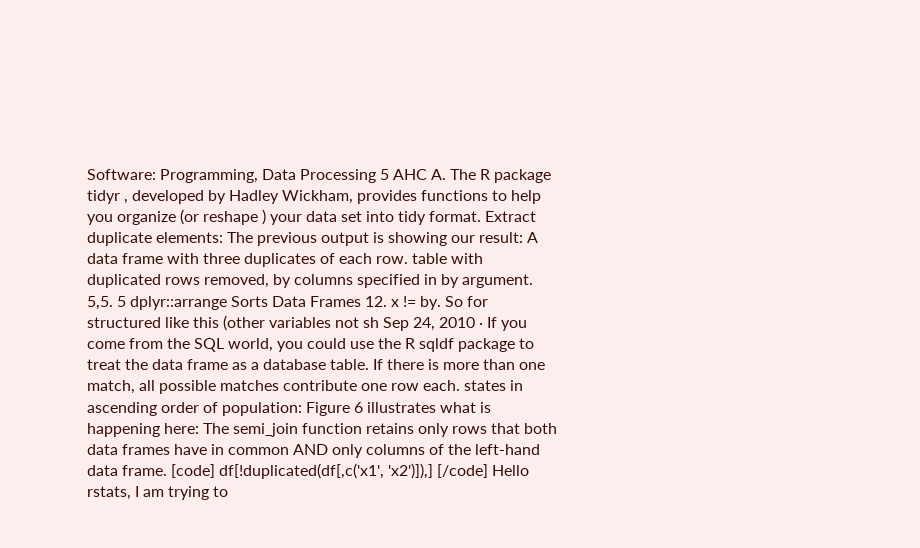Software: Programming, Data Processing 5 AHC A. The R package tidyr , developed by Hadley Wickham, provides functions to help you organize (or reshape ) your data set into tidy format. Extract duplicate elements: The previous output is showing our result: A data frame with three duplicates of each row. table with duplicated rows removed, by columns specified in by argument. 5,5. 5 dplyr::arrange Sorts Data Frames 12. x != by. So for structured like this (other variables not sh Sep 24, 2010 · If you come from the SQL world, you could use the R sqldf package to treat the data frame as a database table. If there is more than one match, all possible matches contribute one row each. states in ascending order of population: Figure 6 illustrates what is happening here: The semi_join function retains only rows that both data frames have in common AND only columns of the left-hand data frame. [code] df[!duplicated(df[,c('x1', 'x2')]),] [/code] Hello rstats, I am trying to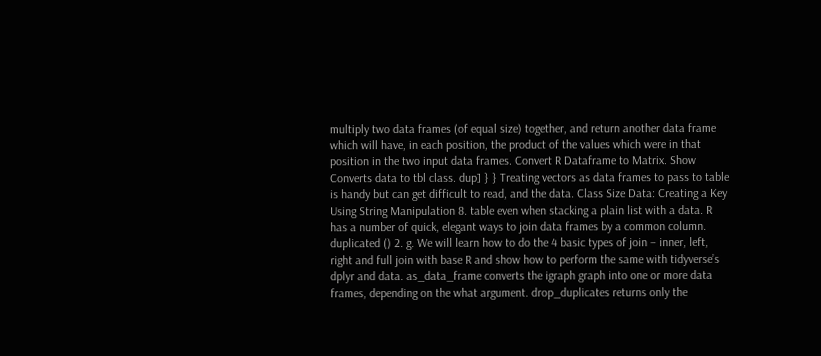multiply two data frames (of equal size) together, and return another data frame which will have, in each position, the product of the values which were in that position in the two input data frames. Convert R Dataframe to Matrix. Show Converts data to tbl class. dup] } } Treating vectors as data frames to pass to table is handy but can get difficult to read, and the data. Class Size Data: Creating a Key Using String Manipulation 8. table even when stacking a plain list with a data. R has a number of quick, elegant ways to join data frames by a common column. duplicated () 2. g. We will learn how to do the 4 basic types of join – inner, left, right and full join with base R and show how to perform the same with tidyverse’s dplyr and data. as_data_frame converts the igraph graph into one or more data frames, depending on the what argument. drop_duplicates returns only the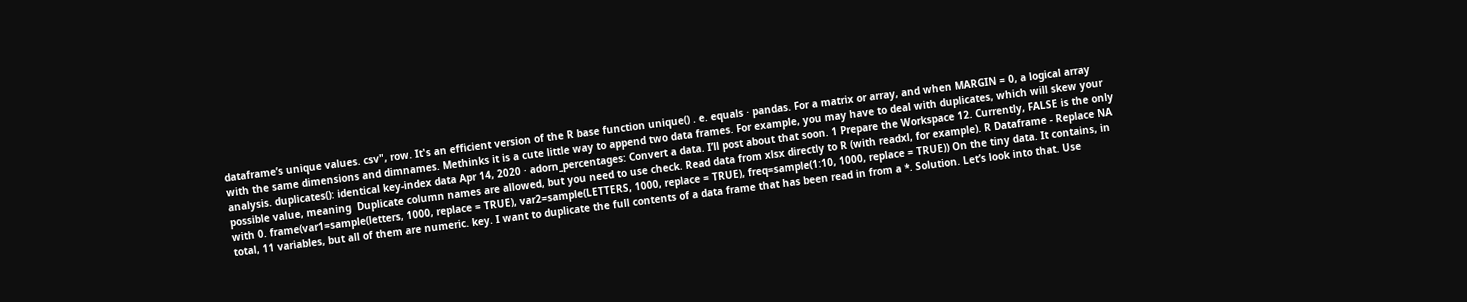dataframe’s unique values. csv", row. It's an efficient version of the R base function unique() . e. equals · pandas. For a matrix or array, and when MARGIN = 0, a logical array with the same dimensions and dimnames. Methinks it is a cute little way to append two data frames. For example, you may have to deal with duplicates, which will skew your analysis. duplicates(): identical key-index data Apr 14, 2020 · adorn_percentages: Convert a data. I’ll post about that soon. 1 Prepare the Workspace 12. Currently, FALSE is the only possible value, meaning  Duplicate column names are allowed, but you need to use check. Read data from xlsx directly to R (with readxl, for example). R Dataframe - Replace NA with 0. frame(var1=sample(letters, 1000, replace = TRUE), var2=sample(LETTERS, 1000, replace = TRUE), freq=sample(1:10, 1000, replace = TRUE)) On the tiny data. It contains, in total, 11 variables, but all of them are numeric. key. I want to duplicate the full contents of a data frame that has been read in from a *. Solution. Let’s look into that. Use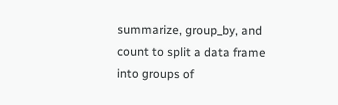summarize, group_by, and count to split a data frame into groups of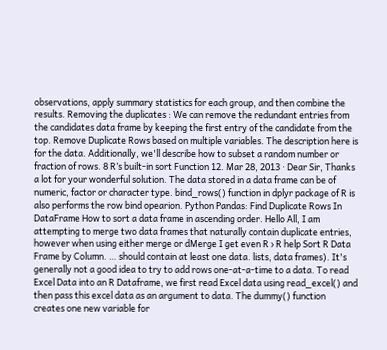observations, apply summary statistics for each group, and then combine the results. Removing the duplicates : We can remove the redundant entries from the candidates data frame by keeping the first entry of the candidate from the top. Remove Duplicate Rows based on multiple variables. The description here is for the data. Additionally, we'll describe how to subset a random number or fraction of rows. 8 R’s built-in sort Function 12. Mar 28, 2013 · Dear Sir, Thanks a lot for your wonderful solution. The data stored in a data frame can be of numeric, factor or character type. bind_rows() function in dplyr package of R is also performs the row bind opearion. Python Pandas: Find Duplicate Rows In DataFrame How to sort a data frame in ascending order. Hello All, I am attempting to merge two data frames that naturally contain duplicate entries, however when using either merge or dMerge I get even R › R help Sort R Data Frame by Column. … should contain at least one data. lists, data frames). It's generally not a good idea to try to add rows one-at-a-time to a data. To read Excel Data into an R Dataframe, we first read Excel data using read_excel() and then pass this excel data as an argument to data. The dummy() function creates one new variable for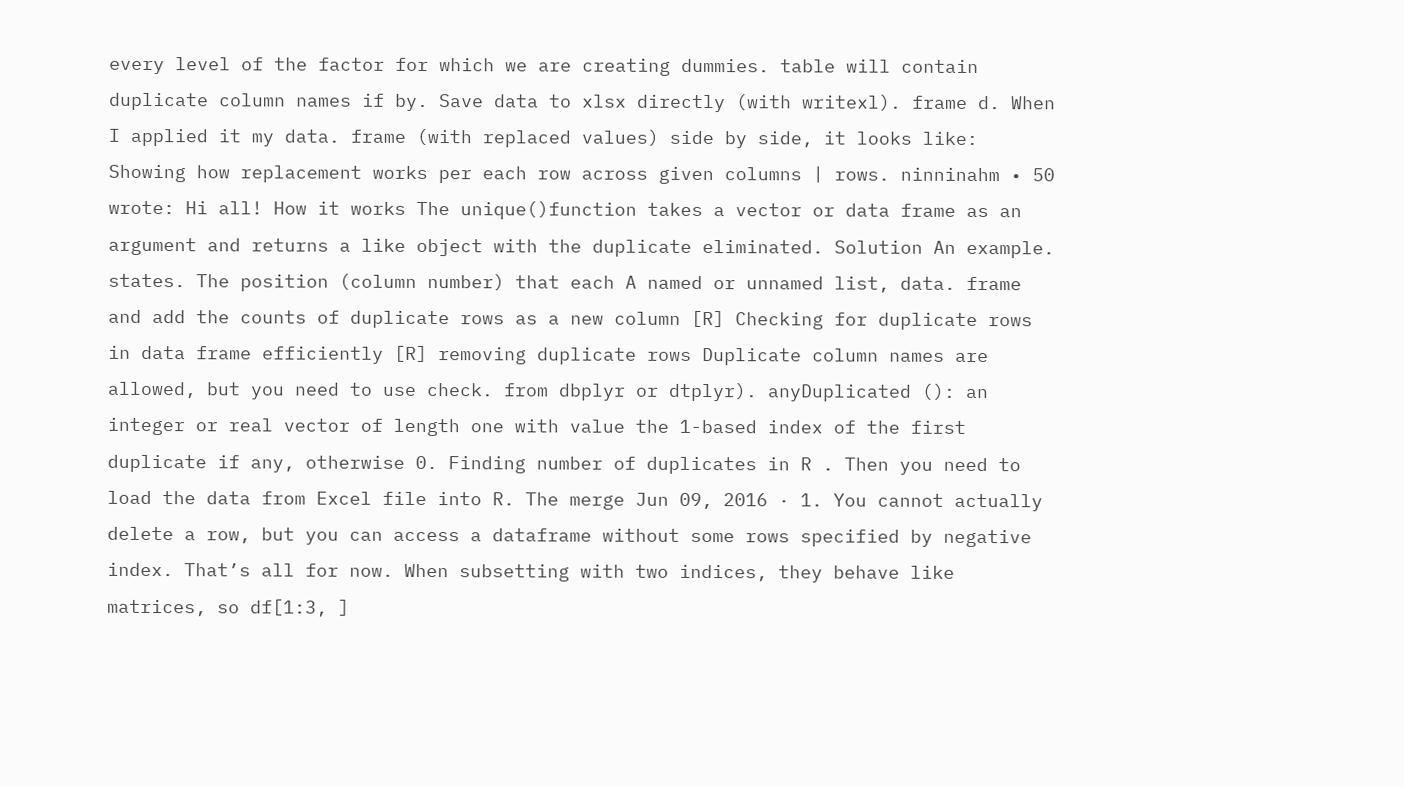every level of the factor for which we are creating dummies. table will contain duplicate column names if by. Save data to xlsx directly (with writexl). frame d. When I applied it my data. frame (with replaced values) side by side, it looks like: Showing how replacement works per each row across given columns | rows. ninninahm • 50 wrote: Hi all! How it works The unique()function takes a vector or data frame as an argument and returns a like object with the duplicate eliminated. Solution An example. states. The position (column number) that each A named or unnamed list, data. frame and add the counts of duplicate rows as a new column [R] Checking for duplicate rows in data frame efficiently [R] removing duplicate rows Duplicate column names are allowed, but you need to use check. from dbplyr or dtplyr). anyDuplicated (): an integer or real vector of length one with value the 1-based index of the first duplicate if any, otherwise 0. Finding number of duplicates in R . Then you need to load the data from Excel file into R. The merge Jun 09, 2016 · 1. You cannot actually delete a row, but you can access a dataframe without some rows specified by negative index. That’s all for now. When subsetting with two indices, they behave like matrices, so df[1:3, ]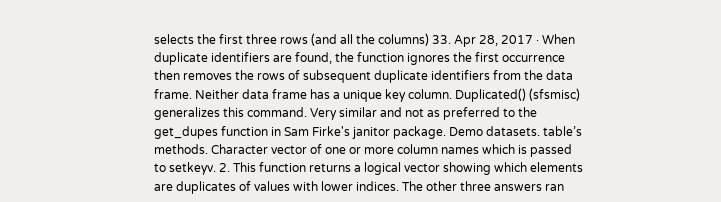selects the first three rows (and all the columns) 33. Apr 28, 2017 · When duplicate identifiers are found, the function ignores the first occurrence then removes the rows of subsequent duplicate identifiers from the data frame. Neither data frame has a unique key column. Duplicated() (sfsmisc) generalizes this command. Very similar and not as preferred to the get_dupes function in Sam Firke's janitor package. Demo datasets. table’s methods. Character vector of one or more column names which is passed to setkeyv. 2. This function returns a logical vector showing which elements are duplicates of values with lower indices. The other three answers ran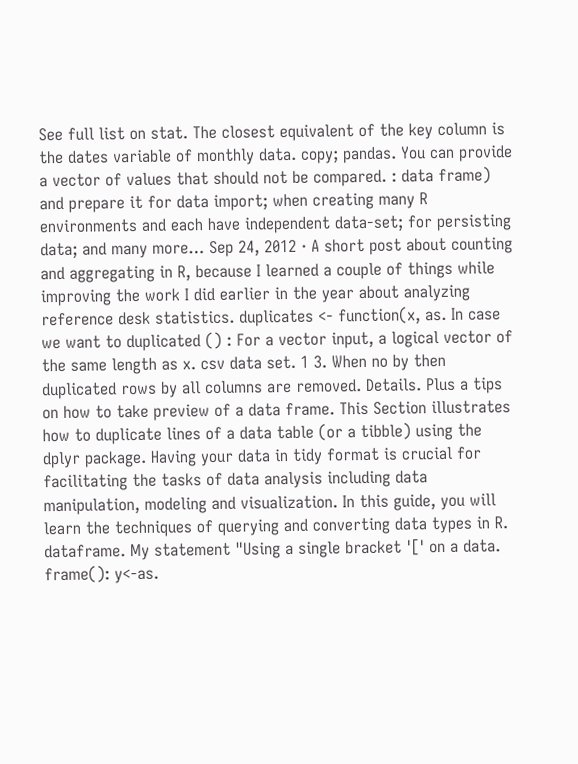See full list on stat. The closest equivalent of the key column is the dates variable of monthly data. copy; pandas. You can provide a vector of values that should not be compared. : data frame) and prepare it for data import; when creating many R environments and each have independent data-set; for persisting data; and many more… Sep 24, 2012 · A short post about counting and aggregating in R, because I learned a couple of things while improving the work I did earlier in the year about analyzing reference desk statistics. duplicates <- function(x, as. In case we want to duplicated () : For a vector input, a logical vector of the same length as x. csv data set. 1 3. When no by then duplicated rows by all columns are removed. Details. Plus a tips on how to take preview of a data frame. This Section illustrates how to duplicate lines of a data table (or a tibble) using the dplyr package. Having your data in tidy format is crucial for facilitating the tasks of data analysis including data manipulation, modeling and visualization. In this guide, you will learn the techniques of querying and converting data types in R. dataframe. My statement "Using a single bracket '[' on a data. frame(): y<-as.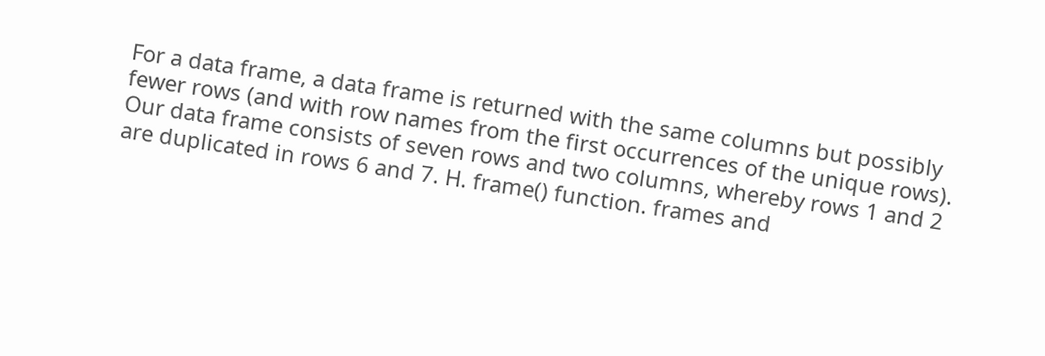For a data frame, a data frame is returned with the same columns but possibly fewer rows (and with row names from the first occurrences of the unique rows). Our data frame consists of seven rows and two columns, whereby rows 1 and 2 are duplicated in rows 6 and 7. H. frame() function. frames and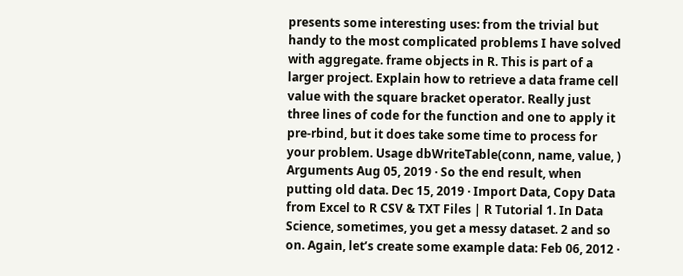presents some interesting uses: from the trivial but handy to the most complicated problems I have solved with aggregate. frame objects in R. This is part of a larger project. Explain how to retrieve a data frame cell value with the square bracket operator. Really just three lines of code for the function and one to apply it pre-rbind, but it does take some time to process for your problem. Usage dbWriteTable(conn, name, value, ) Arguments Aug 05, 2019 · So the end result, when putting old data. Dec 15, 2019 · Import Data, Copy Data from Excel to R CSV & TXT Files | R Tutorial 1. In Data Science, sometimes, you get a messy dataset. 2 and so on. Again, let’s create some example data: Feb 06, 2012 ·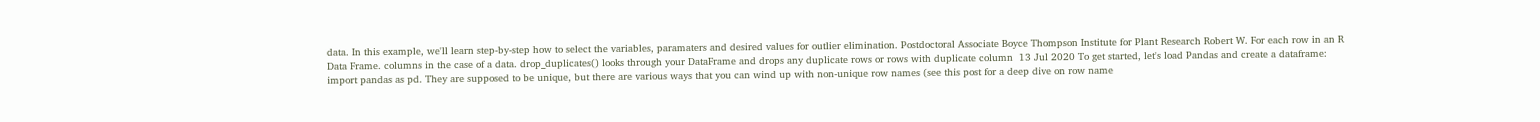data. In this example, we'll learn step-by-step how to select the variables, paramaters and desired values for outlier elimination. Postdoctoral Associate Boyce Thompson Institute for Plant Research Robert W. For each row in an R Data Frame. columns in the case of a data. drop_duplicates() looks through your DataFrame and drops any duplicate rows or rows with duplicate column  13 Jul 2020 To get started, let's load Pandas and create a dataframe: import pandas as pd. They are supposed to be unique, but there are various ways that you can wind up with non-unique row names (see this post for a deep dive on row name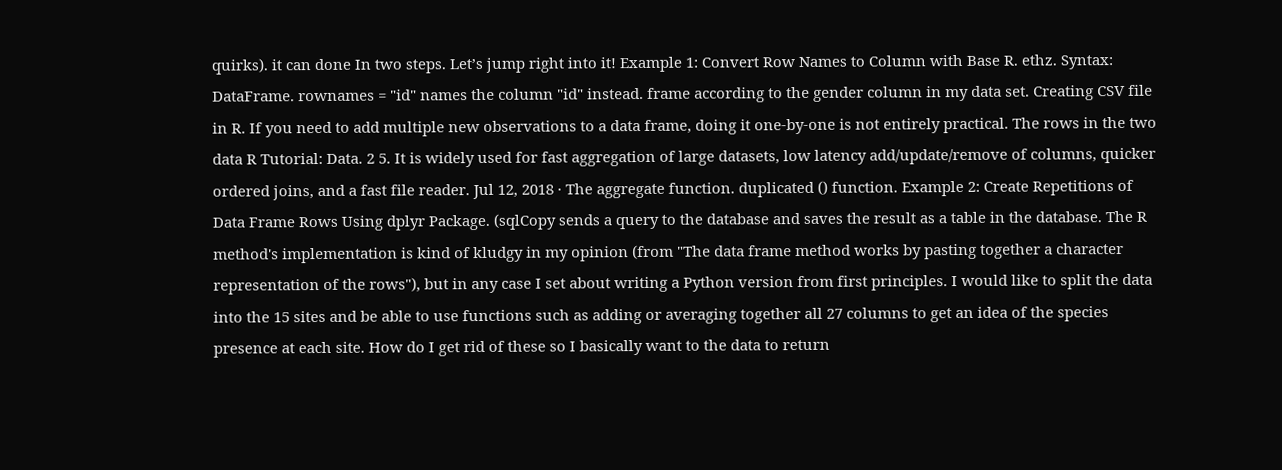quirks). it can done In two steps. Let’s jump right into it! Example 1: Convert Row Names to Column with Base R. ethz. Syntax: DataFrame. rownames = "id" names the column "id" instead. frame according to the gender column in my data set. Creating CSV file in R. If you need to add multiple new observations to a data frame, doing it one-by-one is not entirely practical. The rows in the two data R Tutorial: Data. 2 5. It is widely used for fast aggregation of large datasets, low latency add/update/remove of columns, quicker ordered joins, and a fast file reader. Jul 12, 2018 · The aggregate function. duplicated () function. Example 2: Create Repetitions of Data Frame Rows Using dplyr Package. (sqlCopy sends a query to the database and saves the result as a table in the database. The R method's implementation is kind of kludgy in my opinion (from "The data frame method works by pasting together a character representation of the rows"), but in any case I set about writing a Python version from first principles. I would like to split the data into the 15 sites and be able to use functions such as adding or averaging together all 27 columns to get an idea of the species presence at each site. How do I get rid of these so I basically want to the data to return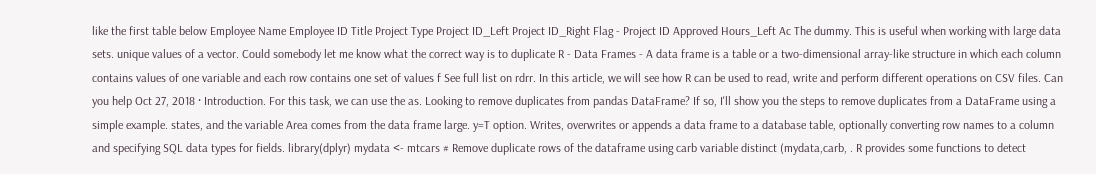like the first table below Employee Name Employee ID Title Project Type Project ID_Left Project ID_Right Flag - Project ID Approved Hours_Left Ac The dummy. This is useful when working with large data sets. unique values of a vector. Could somebody let me know what the correct way is to duplicate R - Data Frames - A data frame is a table or a two-dimensional array-like structure in which each column contains values of one variable and each row contains one set of values f See full list on rdrr. In this article, we will see how R can be used to read, write and perform different operations on CSV files. Can you help Oct 27, 2018 · Introduction. For this task, we can use the as. Looking to remove duplicates from pandas DataFrame? If so, I'll show you the steps to remove duplicates from a DataFrame using a simple example. states, and the variable Area comes from the data frame large. y=T option. Writes, overwrites or appends a data frame to a database table, optionally converting row names to a column and specifying SQL data types for fields. library(dplyr) mydata <- mtcars # Remove duplicate rows of the dataframe using carb variable distinct (mydata,carb, . R provides some functions to detect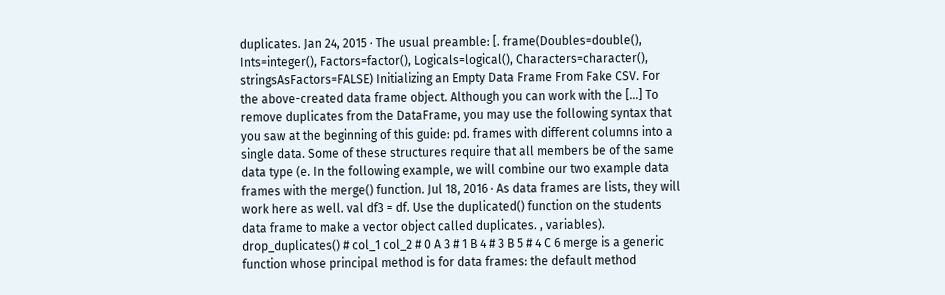duplicates. Jan 24, 2015 · The usual preamble: [. frame(Doubles=double(), Ints=integer(), Factors=factor(), Logicals=logical(), Characters=character(), stringsAsFactors=FALSE) Initializing an Empty Data Frame From Fake CSV. For the above-created data frame object. Although you can work with the […] To remove duplicates from the DataFrame, you may use the following syntax that you saw at the beginning of this guide: pd. frames with different columns into a single data. Some of these structures require that all members be of the same data type (e. In the following example, we will combine our two example data frames with the merge() function. Jul 18, 2016 · As data frames are lists, they will work here as well. val df3 = df. Use the duplicated() function on the students data frame to make a vector object called duplicates. , variables). drop_duplicates() # col_1 col_2 # 0 A 3 # 1 B 4 # 3 B 5 # 4 C 6 merge is a generic function whose principal method is for data frames: the default method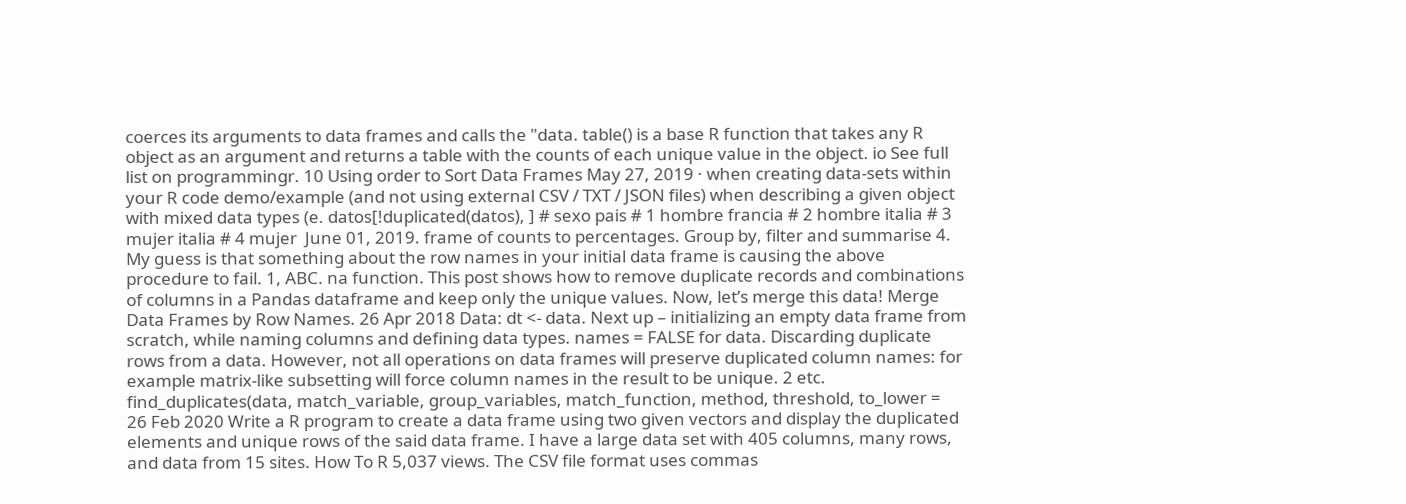coerces its arguments to data frames and calls the "data. table() is a base R function that takes any R object as an argument and returns a table with the counts of each unique value in the object. io See full list on programmingr. 10 Using order to Sort Data Frames May 27, 2019 · when creating data-sets within your R code demo/example (and not using external CSV / TXT / JSON files) when describing a given object with mixed data types (e. datos[!duplicated(datos), ] # sexo pais # 1 hombre francia # 2 hombre italia # 3 mujer italia # 4 mujer  June 01, 2019. frame of counts to percentages. Group by, filter and summarise 4. My guess is that something about the row names in your initial data frame is causing the above procedure to fail. 1, ABC. na function. This post shows how to remove duplicate records and combinations of columns in a Pandas dataframe and keep only the unique values. Now, let’s merge this data! Merge Data Frames by Row Names. 26 Apr 2018 Data: dt <- data. Next up – initializing an empty data frame from scratch, while naming columns and defining data types. names = FALSE for data. Discarding duplicate rows from a data. However, not all operations on data frames will preserve duplicated column names: for example matrix-like subsetting will force column names in the result to be unique. 2 etc. find_duplicates(data, match_variable, group_variables, match_function, method, threshold, to_lower =   26 Feb 2020 Write a R program to create a data frame using two given vectors and display the duplicated elements and unique rows of the said data frame. I have a large data set with 405 columns, many rows, and data from 15 sites. How To R 5,037 views. The CSV file format uses commas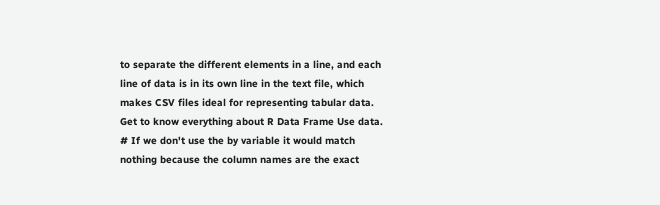to separate the different elements in a line, and each line of data is in its own line in the text file, which makes CSV files ideal for representing tabular data. Get to know everything about R Data Frame Use data. # If we don't use the by variable it would match nothing because the column names are the exact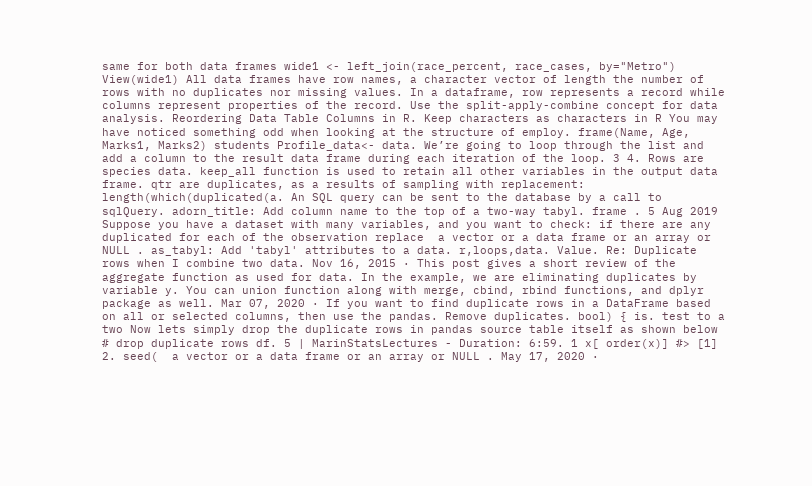same for both data frames wide1 <- left_join(race_percent, race_cases, by="Metro") View(wide1) All data frames have row names, a character vector of length the number of rows with no duplicates nor missing values. In a dataframe, row represents a record while columns represent properties of the record. Use the split-apply-combine concept for data analysis. Reordering Data Table Columns in R. Keep characters as characters in R You may have noticed something odd when looking at the structure of employ. frame(Name, Age, Marks1, Marks2) students Profile_data<- data. We’re going to loop through the list and add a column to the result data frame during each iteration of the loop. 3 4. Rows are species data. keep_all function is used to retain all other variables in the output data frame. qtr are duplicates, as a results of sampling with replacement: length(which(duplicated(a. An SQL query can be sent to the database by a call to sqlQuery. adorn_title: Add column name to the top of a two-way tabyl. frame . 5 Aug 2019 Suppose you have a dataset with many variables, and you want to check: if there are any duplicated for each of the observation replace  a vector or a data frame or an array or NULL . as_tabyl: Add 'tabyl' attributes to a data. r,loops,data. Value. Re: Duplicate rows when I combine two data. Nov 16, 2015 · This post gives a short review of the aggregate function as used for data. In the example, we are eliminating duplicates by variable y. You can union function along with merge, cbind, rbind functions, and dplyr package as well. Mar 07, 2020 · If you want to find duplicate rows in a DataFrame based on all or selected columns, then use the pandas. Remove duplicates. bool) { is. test to a two Now lets simply drop the duplicate rows in pandas source table itself as shown below # drop duplicate rows df. 5 | MarinStatsLectures - Duration: 6:59. 1 x[ order(x)] #> [1] 2. seed(  a vector or a data frame or an array or NULL . May 17, 2020 ·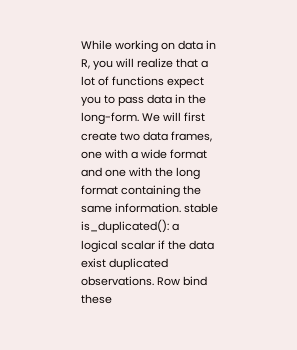While working on data in R, you will realize that a lot of functions expect you to pass data in the long-form. We will first create two data frames, one with a wide format and one with the long format containing the same information. stable is_duplicated(): a logical scalar if the data exist duplicated observations. Row bind these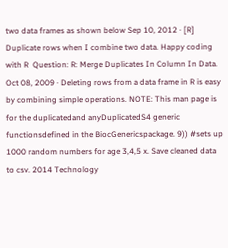two data frames as shown below Sep 10, 2012 · [R] Duplicate rows when I combine two data. Happy coding with R  Question: R: Merge Duplicates In Column In Data. Oct 08, 2009 · Deleting rows from a data frame in R is easy by combining simple operations. NOTE: This man page is for the duplicatedand anyDuplicatedS4 generic functionsdefined in the BiocGenericspackage. 9)) #sets up 1000 random numbers for age 3,4,5 x. Save cleaned data to csv. 2014 Technology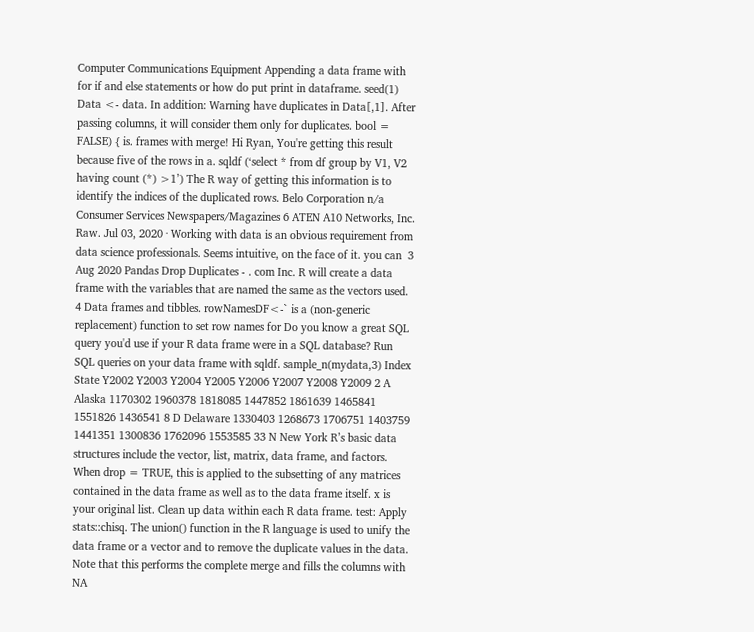Computer Communications Equipment Appending a data frame with for if and else statements or how do put print in dataframe. seed(1) Data <- data. In addition: Warning have duplicates in Data[,1]. After passing columns, it will consider them only for duplicates. bool = FALSE) { is. frames with merge! Hi Ryan, You're getting this result because five of the rows in a. sqldf (‘select * from df group by V1, V2 having count (*) >1’) The R way of getting this information is to identify the indices of the duplicated rows. Belo Corporation n/a Consumer Services Newspapers/Magazines 6 ATEN A10 Networks, Inc. Raw. Jul 03, 2020 · Working with data is an obvious requirement from data science professionals. Seems intuitive, on the face of it. you can  3 Aug 2020 Pandas Drop Duplicates - . com Inc. R will create a data frame with the variables that are named the same as the vectors used. 4 Data frames and tibbles. rowNamesDF<-` is a (non-generic replacement) function to set row names for Do you know a great SQL query you'd use if your R data frame were in a SQL database? Run SQL queries on your data frame with sqldf. sample_n(mydata,3) Index State Y2002 Y2003 Y2004 Y2005 Y2006 Y2007 Y2008 Y2009 2 A Alaska 1170302 1960378 1818085 1447852 1861639 1465841 1551826 1436541 8 D Delaware 1330403 1268673 1706751 1403759 1441351 1300836 1762096 1553585 33 N New York R’s basic data structures include the vector, list, matrix, data frame, and factors. When drop = TRUE, this is applied to the subsetting of any matrices contained in the data frame as well as to the data frame itself. x is your original list. Clean up data within each R data frame. test: Apply stats::chisq. The union() function in the R language is used to unify the data frame or a vector and to remove the duplicate values in the data. Note that this performs the complete merge and fills the columns with NA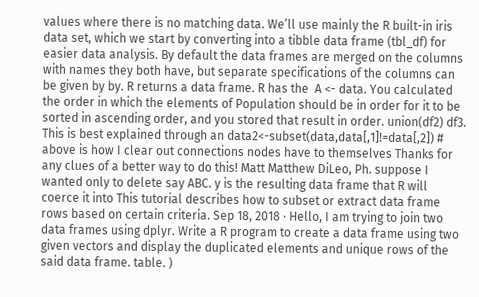values where there is no matching data. We’ll use mainly the R built-in iris data set, which we start by converting into a tibble data frame (tbl_df) for easier data analysis. By default the data frames are merged on the columns with names they both have, but separate specifications of the columns can be given by by. R returns a data frame. R has the  A <- data. You calculated the order in which the elements of Population should be in order for it to be sorted in ascending order, and you stored that result in order. union(df2) df3. This is best explained through an data2<-subset(data,data[,1]!=data[,2]) # above is how I clear out connections nodes have to themselves Thanks for any clues of a better way to do this! Matt Matthew DiLeo, Ph. suppose I wanted only to delete say ABC. y is the resulting data frame that R will coerce it into This tutorial describes how to subset or extract data frame rows based on certain criteria. Sep 18, 2018 · Hello, I am trying to join two data frames using dplyr. Write a R program to create a data frame using two given vectors and display the duplicated elements and unique rows of the said data frame. table. )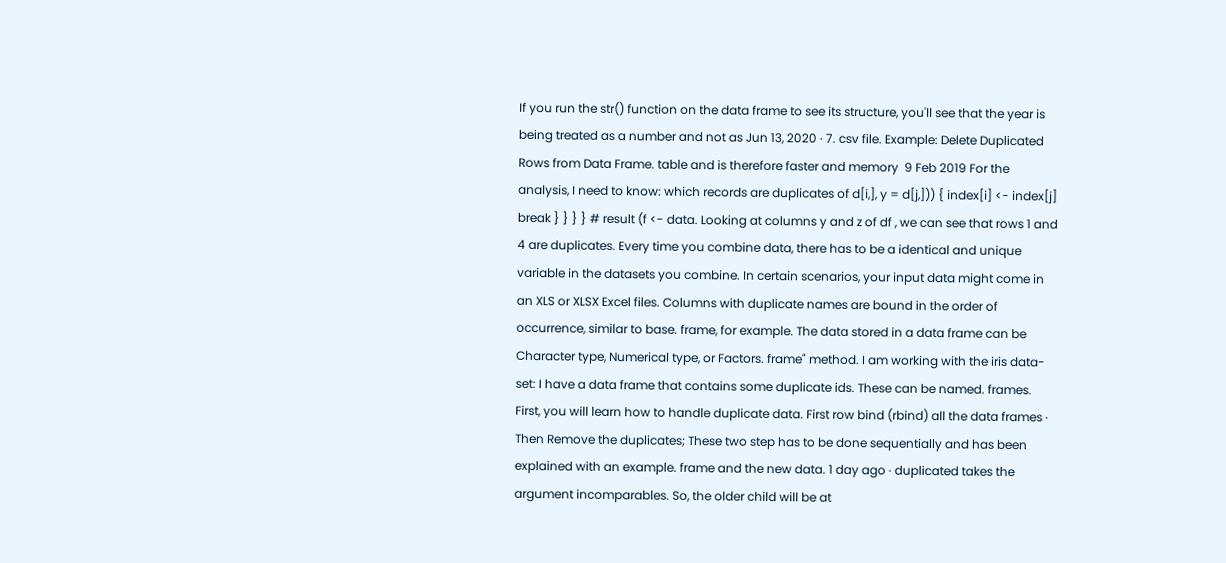If you run the str() function on the data frame to see its structure, you'll see that the year is being treated as a number and not as Jun 13, 2020 · 7. csv file. Example: Delete Duplicated Rows from Data Frame. table and is therefore faster and memory  9 Feb 2019 For the analysis, I need to know: which records are duplicates of d[i,], y = d[j,])) { index[i] <- index[j] break } } } } # result (f <- data. Looking at columns y and z of df , we can see that rows 1 and 4 are duplicates. Every time you combine data, there has to be a identical and unique variable in the datasets you combine. In certain scenarios, your input data might come in an XLS or XLSX Excel files. Columns with duplicate names are bound in the order of occurrence, similar to base. frame, for example. The data stored in a data frame can be Character type, Numerical type, or Factors. frame" method. I am working with the iris data-set: I have a data frame that contains some duplicate ids. These can be named. frames. First, you will learn how to handle duplicate data. First row bind (rbind) all the data frames · Then Remove the duplicates; These two step has to be done sequentially and has been explained with an example. frame and the new data. 1 day ago · duplicated takes the argument incomparables. So, the older child will be at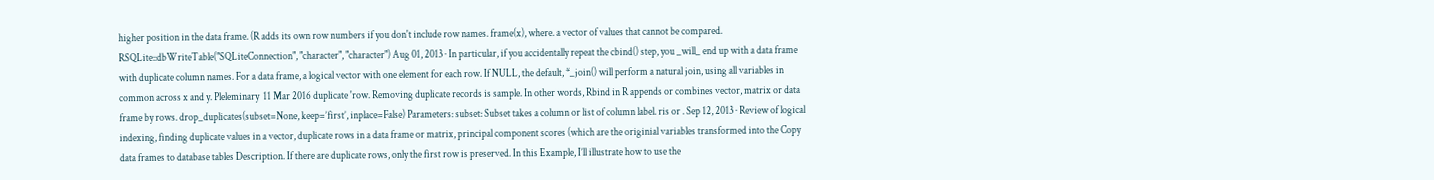higher position in the data frame. (R adds its own row numbers if you don't include row names. frame(x), where. a vector of values that cannot be compared. RSQLite::dbWriteTable("SQLiteConnection", "character", "character") Aug 01, 2013 · In particular, if you accidentally repeat the cbind() step, you _will_ end up with a data frame with duplicate column names. For a data frame, a logical vector with one element for each row. If NULL, the default, *_join() will perform a natural join, using all variables in common across x and y. Pleleminary  11 Mar 2016 duplicate 'row. Removing duplicate records is sample. In other words, Rbind in R appends or combines vector, matrix or data frame by rows. drop_duplicates(subset=None, keep=’first’, inplace=False) Parameters: subset: Subset takes a column or list of column label. ris or . Sep 12, 2013 · Review of logical indexing, finding duplicate values in a vector, duplicate rows in a data frame or matrix, principal component scores (which are the originial variables transformed into the Copy data frames to database tables Description. If there are duplicate rows, only the first row is preserved. In this Example, I’ll illustrate how to use the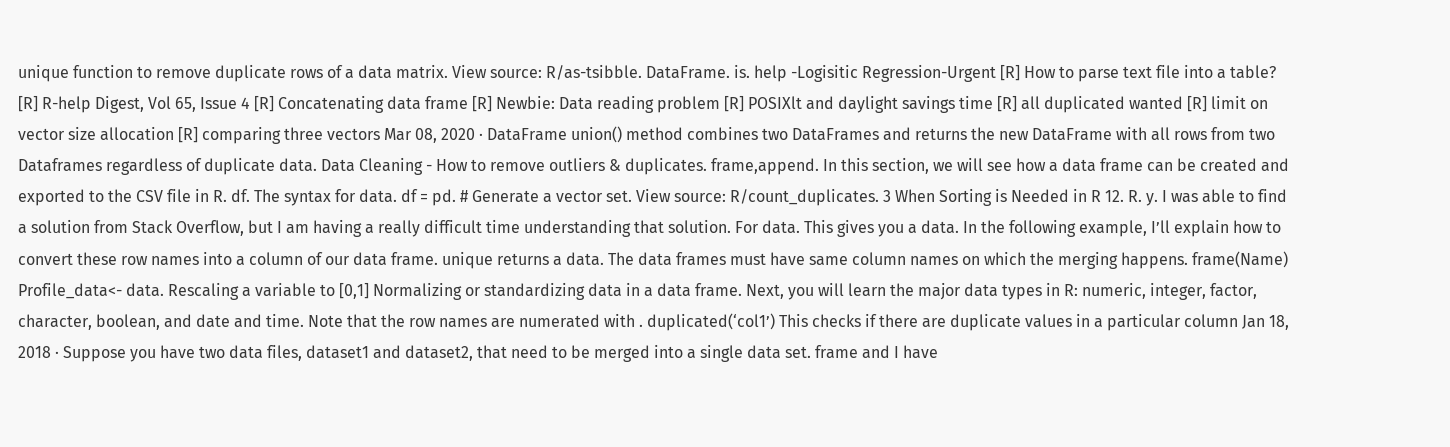unique function to remove duplicate rows of a data matrix. View source: R/as-tsibble. DataFrame. is. help -Logisitic Regression-Urgent [R] How to parse text file into a table? [R] R-help Digest, Vol 65, Issue 4 [R] Concatenating data frame [R] Newbie: Data reading problem [R] POSIXlt and daylight savings time [R] all duplicated wanted [R] limit on vector size allocation [R] comparing three vectors Mar 08, 2020 · DataFrame union() method combines two DataFrames and returns the new DataFrame with all rows from two Dataframes regardless of duplicate data. Data Cleaning - How to remove outliers & duplicates. frame,append. In this section, we will see how a data frame can be created and exported to the CSV file in R. df. The syntax for data. df = pd. # Generate a vector set. View source: R/count_duplicates. 3 When Sorting is Needed in R 12. R. y. I was able to find a solution from Stack Overflow, but I am having a really difficult time understanding that solution. For data. This gives you a data. In the following example, I’ll explain how to convert these row names into a column of our data frame. unique returns a data. The data frames must have same column names on which the merging happens. frame(Name) Profile_data<- data. Rescaling a variable to [0,1] Normalizing or standardizing data in a data frame. Next, you will learn the major data types in R: numeric, integer, factor, character, boolean, and date and time. Note that the row names are numerated with . duplicated(‘col1’) This checks if there are duplicate values in a particular column Jan 18, 2018 · Suppose you have two data files, dataset1 and dataset2, that need to be merged into a single data set. frame and I have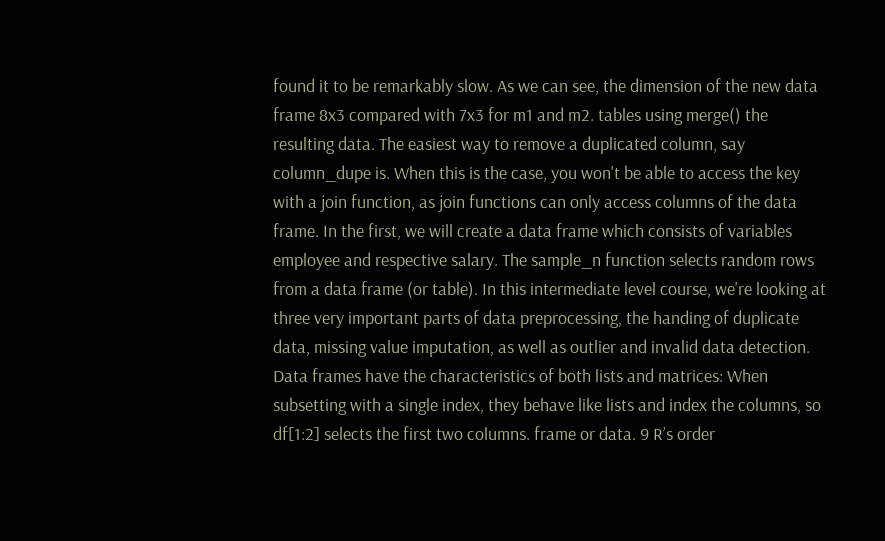found it to be remarkably slow. As we can see, the dimension of the new data frame 8x3 compared with 7x3 for m1 and m2. tables using merge() the resulting data. The easiest way to remove a duplicated column, say column_dupe is. When this is the case, you won't be able to access the key with a join function, as join functions can only access columns of the data frame. In the first, we will create a data frame which consists of variables employee and respective salary. The sample_n function selects random rows from a data frame (or table). In this intermediate level course, we're looking at three very important parts of data preprocessing, the handing of duplicate data, missing value imputation, as well as outlier and invalid data detection. Data frames have the characteristics of both lists and matrices: When subsetting with a single index, they behave like lists and index the columns, so df[1:2] selects the first two columns. frame or data. 9 R’s order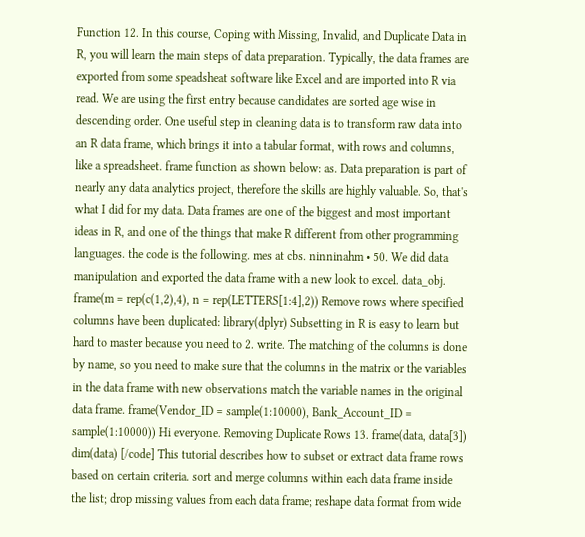Function 12. In this course, Coping with Missing, Invalid, and Duplicate Data in R, you will learn the main steps of data preparation. Typically, the data frames are exported from some speadsheat software like Excel and are imported into R via read. We are using the first entry because candidates are sorted age wise in descending order. One useful step in cleaning data is to transform raw data into an R data frame, which brings it into a tabular format, with rows and columns, like a spreadsheet. frame function as shown below: as. Data preparation is part of nearly any data analytics project, therefore the skills are highly valuable. So, that's what I did for my data. Data frames are one of the biggest and most important ideas in R, and one of the things that make R different from other programming languages. the code is the following. mes at cbs. ninninahm • 50. We did data manipulation and exported the data frame with a new look to excel. data_obj. frame(m = rep(c(1,2),4), n = rep(LETTERS[1:4],2)) Remove rows where specified columns have been duplicated: library(dplyr) Subsetting in R is easy to learn but hard to master because you need to 2. write. The matching of the columns is done by name, so you need to make sure that the columns in the matrix or the variables in the data frame with new observations match the variable names in the original data frame. frame(Vendor_ID = sample(1:10000), Bank_Account_ID = sample(1:10000)) Hi everyone. Removing Duplicate Rows 13. frame(data, data[3]) dim(data) [/code] This tutorial describes how to subset or extract data frame rows based on certain criteria. sort and merge columns within each data frame inside the list; drop missing values from each data frame; reshape data format from wide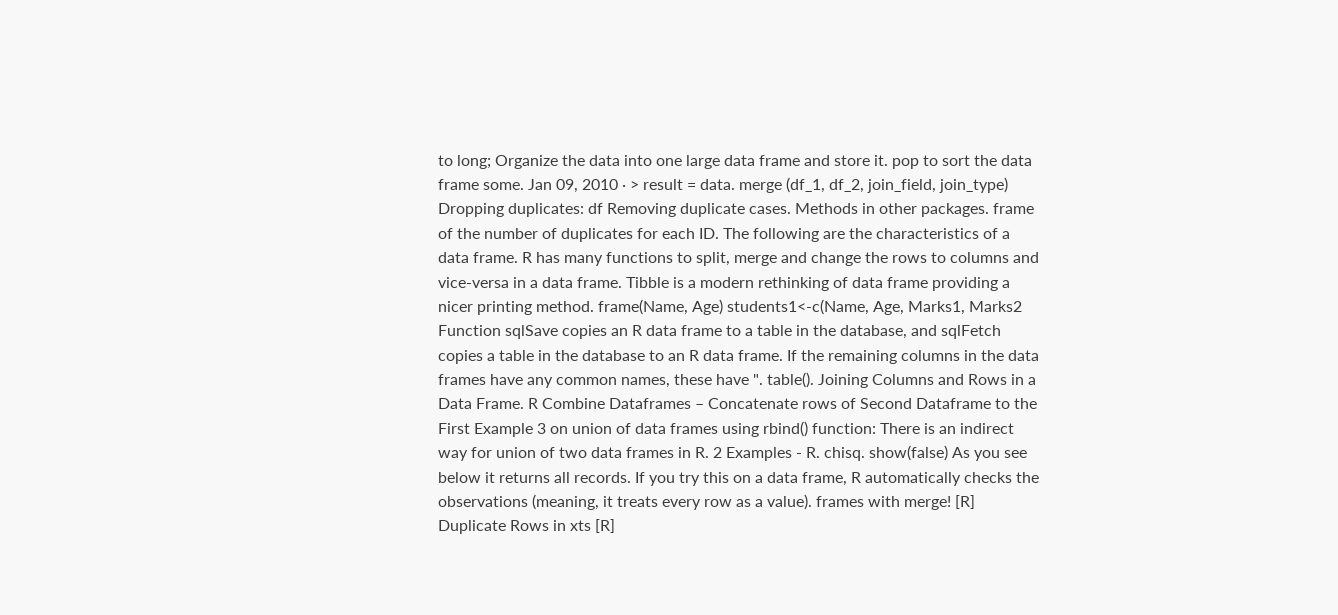to long; Organize the data into one large data frame and store it. pop to sort the data frame some. Jan 09, 2010 · > result = data. merge (df_1, df_2, join_field, join_type) Dropping duplicates: df Removing duplicate cases. Methods in other packages. frame of the number of duplicates for each ID. The following are the characteristics of a data frame. R has many functions to split, merge and change the rows to columns and vice-versa in a data frame. Tibble is a modern rethinking of data frame providing a nicer printing method. frame(Name, Age) students1<-c(Name, Age, Marks1, Marks2 Function sqlSave copies an R data frame to a table in the database, and sqlFetch copies a table in the database to an R data frame. If the remaining columns in the data frames have any common names, these have ". table(). Joining Columns and Rows in a Data Frame. R Combine Dataframes – Concatenate rows of Second Dataframe to the First Example 3 on union of data frames using rbind() function: There is an indirect way for union of two data frames in R. 2 Examples - R. chisq. show(false) As you see below it returns all records. If you try this on a data frame, R automatically checks the observations (meaning, it treats every row as a value). frames with merge! [R] Duplicate Rows in xts [R]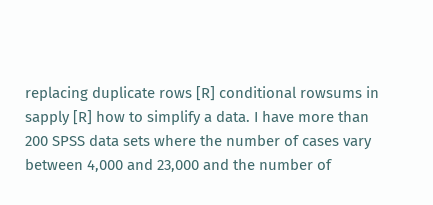replacing duplicate rows [R] conditional rowsums in sapply [R] how to simplify a data. I have more than 200 SPSS data sets where the number of cases vary between 4,000 and 23,000 and the number of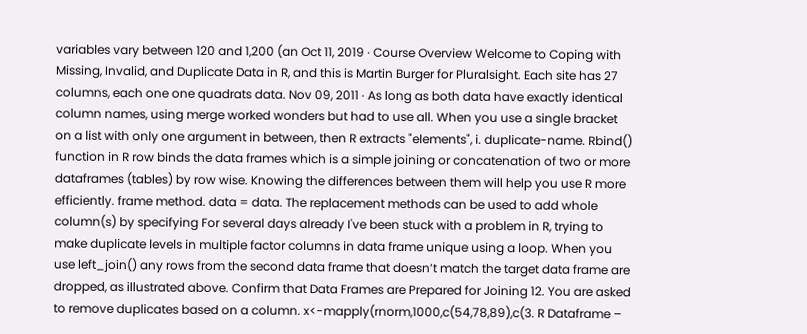variables vary between 120 and 1,200 (an Oct 11, 2019 · Course Overview Welcome to Coping with Missing, Invalid, and Duplicate Data in R, and this is Martin Burger for Pluralsight. Each site has 27 columns, each one one quadrats data. Nov 09, 2011 · As long as both data have exactly identical column names, using merge worked wonders but had to use all. When you use a single bracket on a list with only one argument in between, then R extracts "elements", i. duplicate-name. Rbind() function in R row binds the data frames which is a simple joining or concatenation of two or more dataframes (tables) by row wise. Knowing the differences between them will help you use R more efficiently. frame method. data = data. The replacement methods can be used to add whole column(s) by specifying For several days already I've been stuck with a problem in R, trying to make duplicate levels in multiple factor columns in data frame unique using a loop. When you use left_join() any rows from the second data frame that doesn’t match the target data frame are dropped, as illustrated above. Confirm that Data Frames are Prepared for Joining 12. You are asked to remove duplicates based on a column. x<-mapply(rnorm,1000,c(54,78,89),c(3. R Dataframe –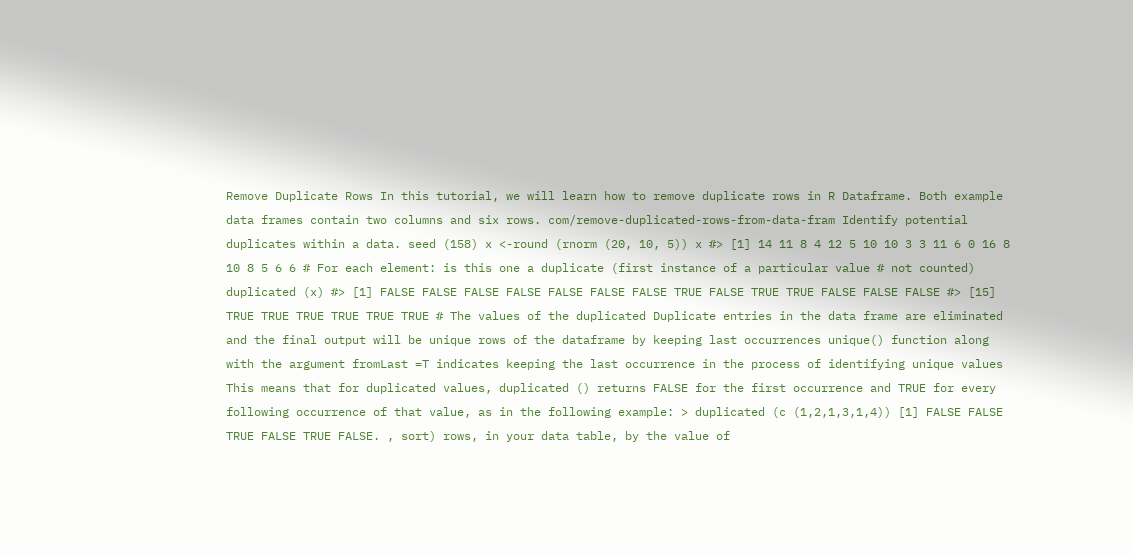Remove Duplicate Rows In this tutorial, we will learn how to remove duplicate rows in R Dataframe. Both example data frames contain two columns and six rows. com/remove-duplicated-rows-from-data-fram Identify potential duplicates within a data. seed (158) x <-round (rnorm (20, 10, 5)) x #> [1] 14 11 8 4 12 5 10 10 3 3 11 6 0 16 8 10 8 5 6 6 # For each element: is this one a duplicate (first instance of a particular value # not counted) duplicated (x) #> [1] FALSE FALSE FALSE FALSE FALSE FALSE FALSE TRUE FALSE TRUE TRUE FALSE FALSE FALSE #> [15] TRUE TRUE TRUE TRUE TRUE TRUE # The values of the duplicated Duplicate entries in the data frame are eliminated and the final output will be unique rows of the dataframe by keeping last occurrences unique() function along with the argument fromLast =T indicates keeping the last occurrence in the process of identifying unique values This means that for duplicated values, duplicated () returns FALSE for the first occurrence and TRUE for every following occurrence of that value, as in the following example: > duplicated (c (1,2,1,3,1,4)) [1] FALSE FALSE TRUE FALSE TRUE FALSE. , sort) rows, in your data table, by the value of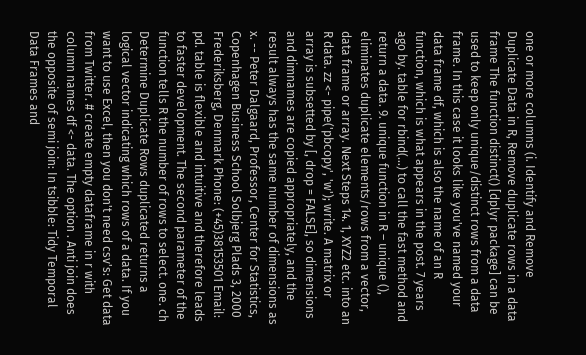one or more columns (i. Identify and Remove Duplicate Data in R, Remove duplicate rows in a data frame The function distinct() [dplyr package] can be used to keep only unique/distinct rows from a data frame. In this case it looks like you've named your data frame df, which is also the name of an R function, which is what appears in the post. 7 years ago by. table for rbind(…) to call the fast method and return a data. 9. unique function in R – unique (), eliminates duplicate elements/rows from a vector, data frame or array. Next Steps 14. 1, XYZ2 etc. into an R data. zz <- pipe('pbcopy', 'w'); write. A matrix or array is subsetted by [, drop = FALSE], so dimensions and dimnames are copied appropriately, and the result always has the same number of dimensions as x. -- Peter Dalgaard, Professor, Center for Statistics, Copenhagen Business School Solbjerg Plads 3, 2000 Frederiksberg, Denmark Phone: (+45)38153501 Email: pd. table is flexible and intuitive and therefore leads to faster development. The second parameter of the function tells R the number of rows to select. one. ch Determine Duplicate Rows duplicated returns a logical vector indicating which rows of a data. If you want to use Excel, then you don't need csv's: Get data from Twitter. # create empty dataframe in r with column names df <- data. The option . Anti join does the opposite of semi join: In tsibble: Tidy Temporal Data Frames and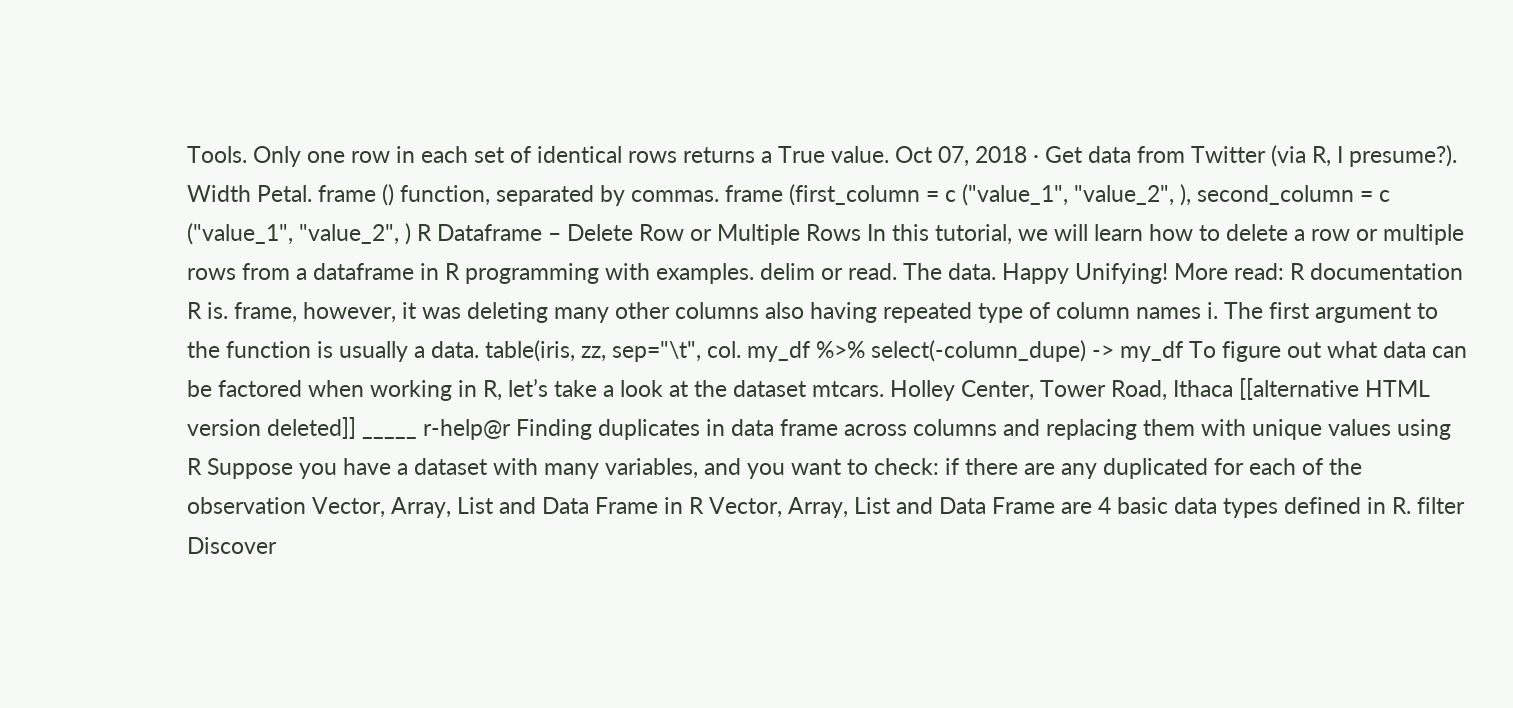Tools. Only one row in each set of identical rows returns a True value. Oct 07, 2018 · Get data from Twitter (via R, I presume?). Width Petal. frame () function, separated by commas. frame (first_column = c ("value_1", "value_2", ), second_column = c ("value_1", "value_2", ) R Dataframe – Delete Row or Multiple Rows In this tutorial, we will learn how to delete a row or multiple rows from a dataframe in R programming with examples. delim or read. The data. Happy Unifying! More read: R documentation R is. frame, however, it was deleting many other columns also having repeated type of column names i. The first argument to the function is usually a data. table(iris, zz, sep="\t", col. my_df %>% select(-column_dupe) -> my_df To figure out what data can be factored when working in R, let’s take a look at the dataset mtcars. Holley Center, Tower Road, Ithaca [[alternative HTML version deleted]] _____ r-help@r Finding duplicates in data frame across columns and replacing them with unique values using R Suppose you have a dataset with many variables, and you want to check: if there are any duplicated for each of the observation Vector, Array, List and Data Frame in R Vector, Array, List and Data Frame are 4 basic data types defined in R. filter  Discover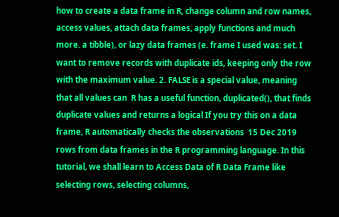how to create a data frame in R, change column and row names, access values, attach data frames, apply functions and much more. a tibble), or lazy data frames (e. frame I used was: set. I want to remove records with duplicate ids, keeping only the row with the maximum value. 2. FALSE is a special value, meaning that all values can  R has a useful function, duplicated(), that finds duplicate values and returns a logical If you try this on a data frame, R automatically checks the observations  15 Dec 2019 rows from data frames in the R programming language. In this tutorial, we shall learn to Access Data of R Data Frame like selecting rows, selecting columns,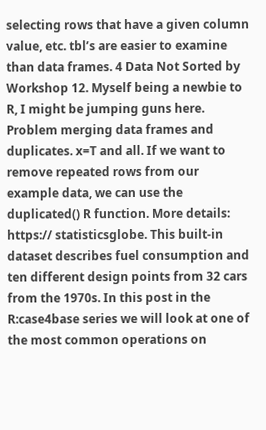selecting rows that have a given column value, etc. tbl’s are easier to examine than data frames. 4 Data Not Sorted by Workshop 12. Myself being a newbie to R, I might be jumping guns here. Problem merging data frames and duplicates. x=T and all. If we want to remove repeated rows from our example data, we can use the duplicated() R function. More details: https:// statisticsglobe. This built-in dataset describes fuel consumption and ten different design points from 32 cars from the 1970s. In this post in the R:case4base series we will look at one of the most common operations on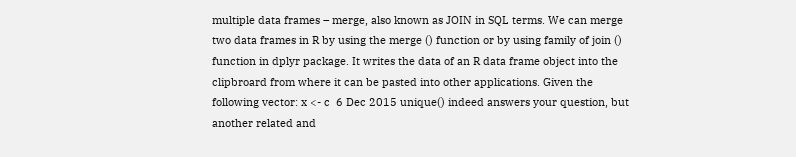multiple data frames – merge, also known as JOIN in SQL terms. We can merge two data frames in R by using the merge () function or by using family of join () function in dplyr package. It writes the data of an R data frame object into the clipbroard from where it can be pasted into other applications. Given the following vector: x <- c  6 Dec 2015 unique() indeed answers your question, but another related and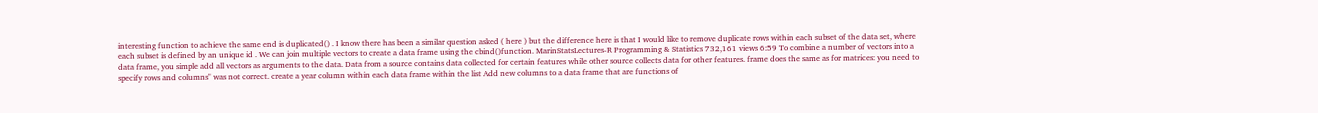interesting function to achieve the same end is duplicated() . I know there has been a similar question asked ( here ) but the difference here is that I would like to remove duplicate rows within each subset of the data set, where each subset is defined by an unique id . We can join multiple vectors to create a data frame using the cbind()function. MarinStatsLectures-R Programming & Statistics 732,161 views 6:59 To combine a number of vectors into a data frame, you simple add all vectors as arguments to the data. Data from a source contains data collected for certain features while other source collects data for other features. frame does the same as for matrices: you need to specify rows and columns" was not correct. create a year column within each data frame within the list Add new columns to a data frame that are functions of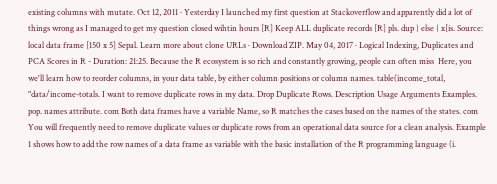existing columns with mutate. Oct 12, 2011 · Yesterday I launched my first question at Stackoverflow and apparently did a lot of things wrong as I managed to get my question closed wihtin hours [R] Keep ALL duplicate records [R] pls. dup } else { x[is. Source: local data frame [150 x 5] Sepal. Learn more about clone URLs · Download ZIP. May 04, 2017 · Logical Indexing, Duplicates and PCA Scores in R - Duration: 21:25. Because the R ecosystem is so rich and constantly growing, people can often miss  Here, you we'll learn how to reorder columns, in your data table, by either column positions or column names. table(income_total, "data/income-totals. I want to remove duplicate rows in my data. Drop Duplicate Rows. Description Usage Arguments Examples. pop. names attribute. com Both data frames have a variable Name, so R matches the cases based on the names of the states. com You will frequently need to remove duplicate values or duplicate rows from an operational data source for a clean analysis. Example 1 shows how to add the row names of a data frame as variable with the basic installation of the R programming language (i.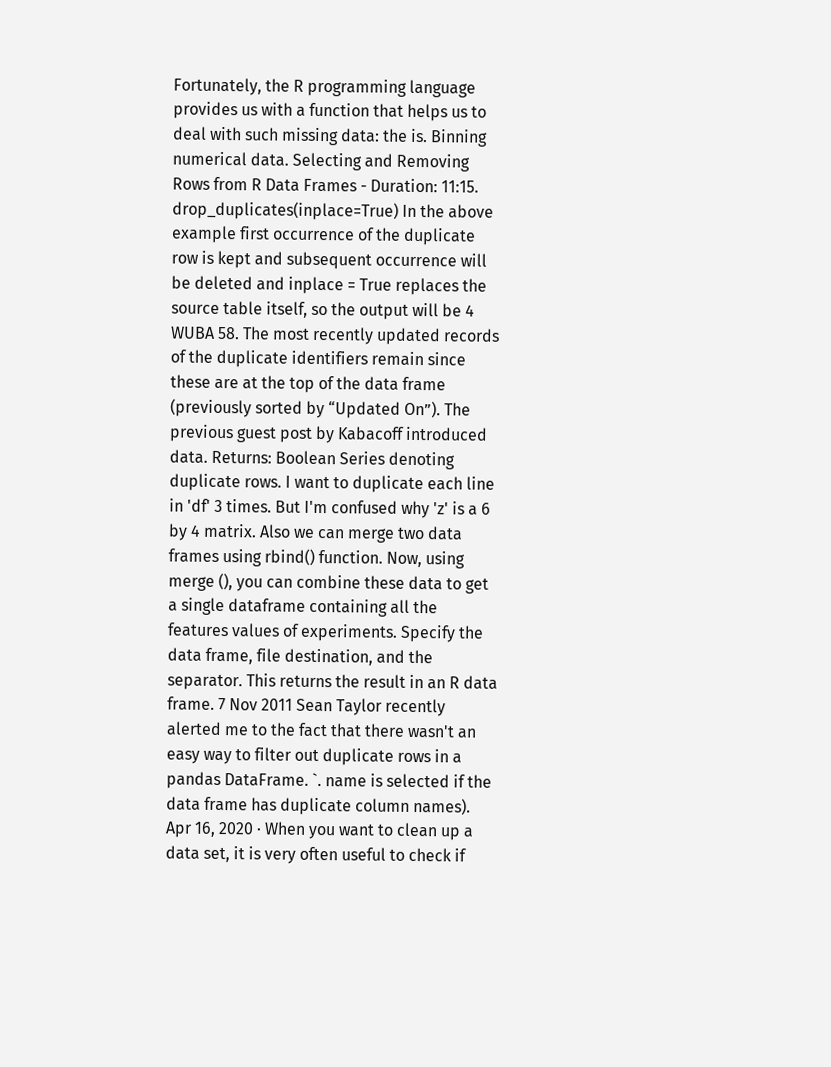Fortunately, the R programming language provides us with a function that helps us to deal with such missing data: the is. Binning numerical data. Selecting and Removing Rows from R Data Frames - Duration: 11:15. drop_duplicates(inplace=True) In the above example first occurrence of the duplicate row is kept and subsequent occurrence will be deleted and inplace = True replaces the source table itself, so the output will be 4 WUBA 58. The most recently updated records of the duplicate identifiers remain since these are at the top of the data frame (previously sorted by “Updated On”). The previous guest post by Kabacoff introduced data. Returns: Boolean Series denoting duplicate rows. I want to duplicate each line in 'df' 3 times. But I'm confused why 'z' is a 6 by 4 matrix. Also we can merge two data frames using rbind() function. Now, using merge (), you can combine these data to get a single dataframe containing all the features values of experiments. Specify the data frame, file destination, and the separator. This returns the result in an R data frame. 7 Nov 2011 Sean Taylor recently alerted me to the fact that there wasn't an easy way to filter out duplicate rows in a pandas DataFrame. `. name is selected if the data frame has duplicate column names). Apr 16, 2020 · When you want to clean up a data set, it is very often useful to check if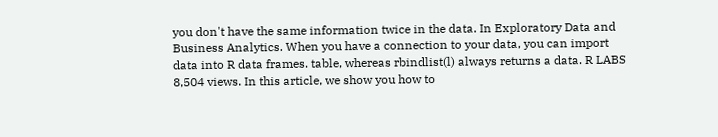you don't have the same information twice in the data. In Exploratory Data and Business Analytics. When you have a connection to your data, you can import data into R data frames. table, whereas rbindlist(l) always returns a data. R LABS 8,504 views. In this article, we show you how to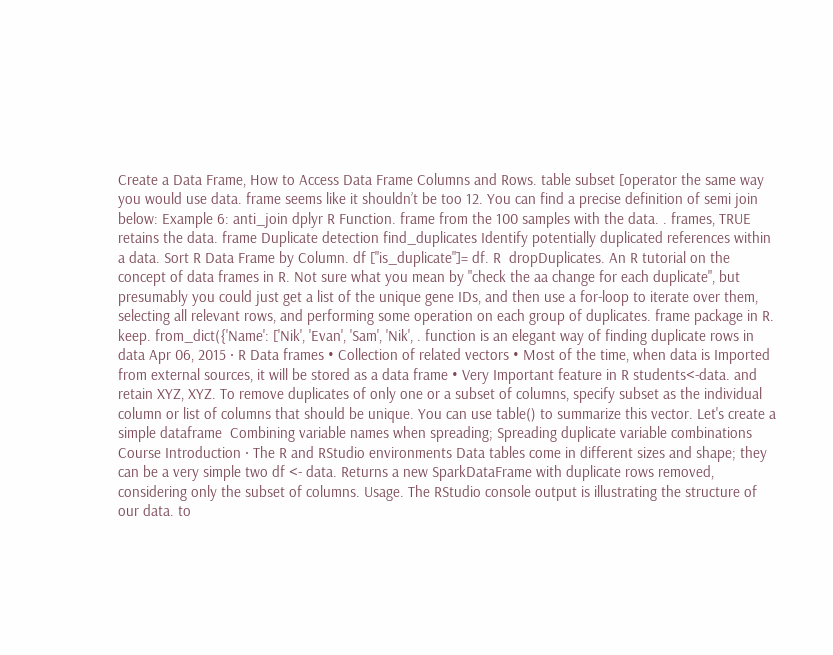Create a Data Frame, How to Access Data Frame Columns and Rows. table subset [operator the same way you would use data. frame seems like it shouldn’t be too 12. You can find a precise definition of semi join below: Example 6: anti_join dplyr R Function. frame from the 100 samples with the data. . frames, TRUE retains the data. frame Duplicate detection find_duplicates Identify potentially duplicated references within a data. Sort R Data Frame by Column. df ["is_duplicate"]= df. R  dropDuplicates. An R tutorial on the concept of data frames in R. Not sure what you mean by "check the aa change for each duplicate", but presumably you could just get a list of the unique gene IDs, and then use a for-loop to iterate over them, selecting all relevant rows, and performing some operation on each group of duplicates. frame package in R. keep. from_dict({'Name': ['Nik', 'Evan', 'Sam', 'Nik', . function is an elegant way of finding duplicate rows in data Apr 06, 2015 · R Data frames • Collection of related vectors • Most of the time, when data is Imported from external sources, it will be stored as a data frame • Very Important feature in R students<-data. and retain XYZ, XYZ. To remove duplicates of only one or a subset of columns, specify subset as the individual column or list of columns that should be unique. You can use table() to summarize this vector. Let's create a simple dataframe  Combining variable names when spreading; Spreading duplicate variable combinations Course Introduction · The R and RStudio environments Data tables come in different sizes and shape; they can be a very simple two df <- data. Returns a new SparkDataFrame with duplicate rows removed, considering only the subset of columns. Usage. The RStudio console output is illustrating the structure of our data. to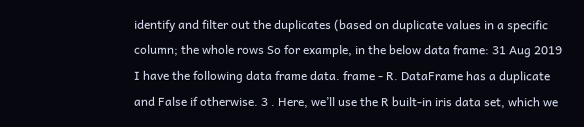identify and filter out the duplicates (based on duplicate values in a specific column; the whole rows So for example, in the below data frame: 31 Aug 2019 I have the following data frame data. frame - R. DataFrame has a duplicate and False if otherwise. 3 . Here, we’ll use the R built-in iris data set, which we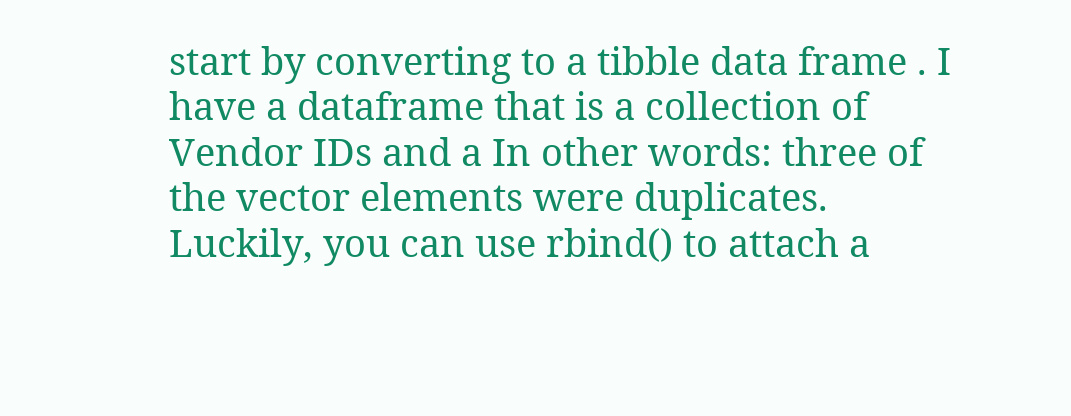start by converting to a tibble data frame . I have a dataframe that is a collection of Vendor IDs and a In other words: three of the vector elements were duplicates. Luckily, you can use rbind() to attach a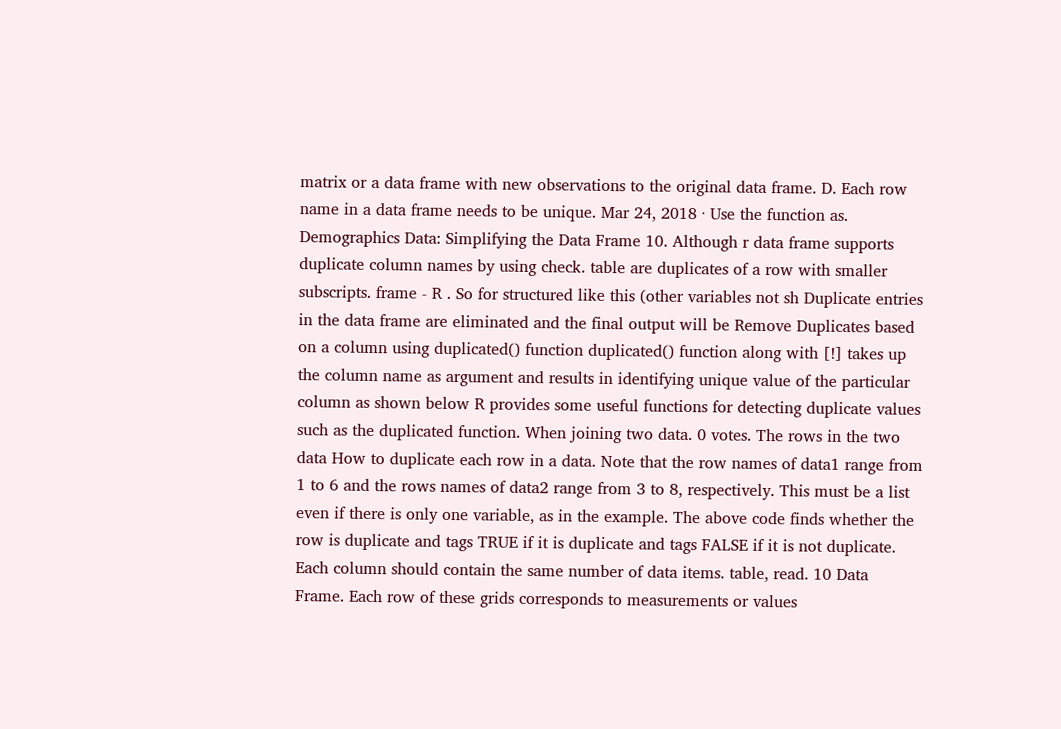matrix or a data frame with new observations to the original data frame. D. Each row name in a data frame needs to be unique. Mar 24, 2018 · Use the function as. Demographics Data: Simplifying the Data Frame 10. Although r data frame supports duplicate column names by using check. table are duplicates of a row with smaller subscripts. frame - R . So for structured like this (other variables not sh Duplicate entries in the data frame are eliminated and the final output will be Remove Duplicates based on a column using duplicated() function duplicated() function along with [!] takes up the column name as argument and results in identifying unique value of the particular column as shown below R provides some useful functions for detecting duplicate values such as the duplicated function. When joining two data. 0 votes. The rows in the two data How to duplicate each row in a data. Note that the row names of data1 range from 1 to 6 and the rows names of data2 range from 3 to 8, respectively. This must be a list even if there is only one variable, as in the example. The above code finds whether the row is duplicate and tags TRUE if it is duplicate and tags FALSE if it is not duplicate. Each column should contain the same number of data items. table, read. 10 Data Frame. Each row of these grids corresponds to measurements or values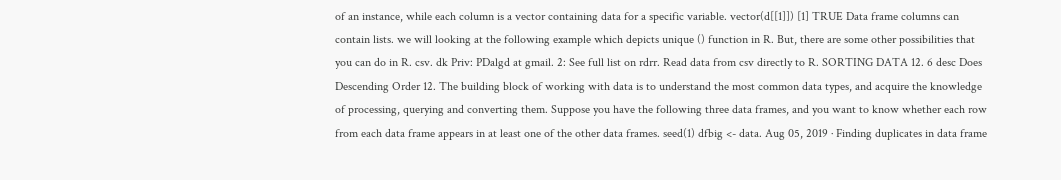of an instance, while each column is a vector containing data for a specific variable. vector(d[[1]]) [1] TRUE Data frame columns can contain lists. we will looking at the following example which depicts unique () function in R. But, there are some other possibilities that you can do in R. csv. dk Priv: PDalgd at gmail. 2: See full list on rdrr. Read data from csv directly to R. SORTING DATA 12. 6 desc Does Descending Order 12. The building block of working with data is to understand the most common data types, and acquire the knowledge of processing, querying and converting them. Suppose you have the following three data frames, and you want to know whether each row from each data frame appears in at least one of the other data frames. seed(1) dfbig <- data. Aug 05, 2019 · Finding duplicates in data frame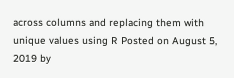across columns and replacing them with unique values using R Posted on August 5, 2019 by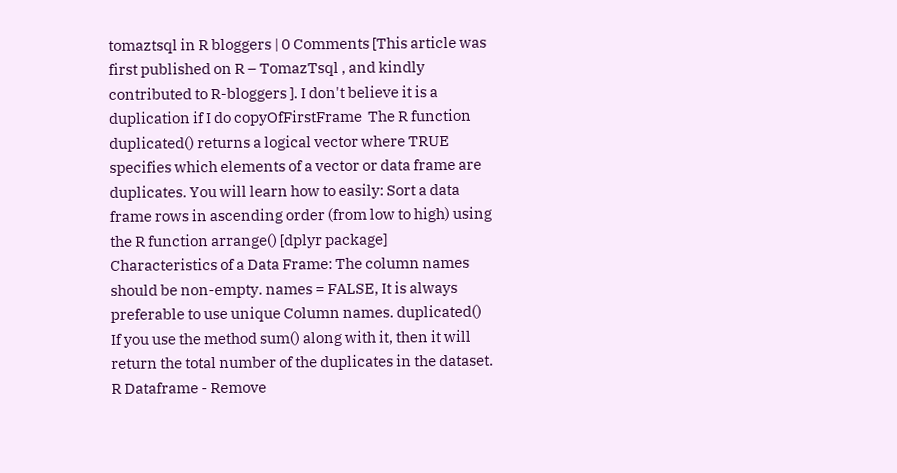tomaztsql in R bloggers | 0 Comments [This article was first published on R – TomazTsql , and kindly contributed to R-bloggers ]. I don't believe it is a duplication if I do copyOfFirstFrame  The R function duplicated() returns a logical vector where TRUE specifies which elements of a vector or data frame are duplicates. You will learn how to easily: Sort a data frame rows in ascending order (from low to high) using the R function arrange() [dplyr package] Characteristics of a Data Frame: The column names should be non-empty. names = FALSE, It is always preferable to use unique Column names. duplicated() If you use the method sum() along with it, then it will return the total number of the duplicates in the dataset. R Dataframe - Remove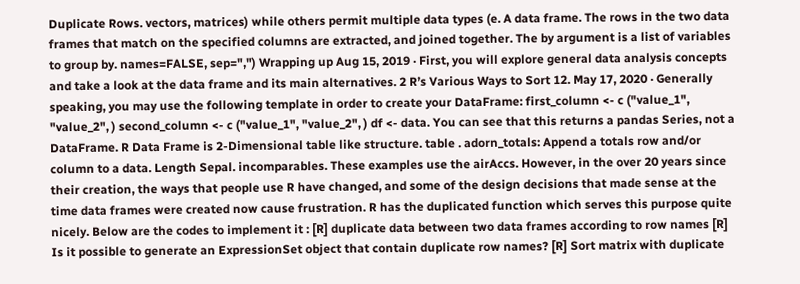Duplicate Rows. vectors, matrices) while others permit multiple data types (e. A data frame. The rows in the two data frames that match on the specified columns are extracted, and joined together. The by argument is a list of variables to group by. names=FALSE, sep=",") Wrapping up Aug 15, 2019 · First, you will explore general data analysis concepts and take a look at the data frame and its main alternatives. 2 R’s Various Ways to Sort 12. May 17, 2020 · Generally speaking, you may use the following template in order to create your DataFrame: first_column <- c ("value_1", "value_2", ) second_column <- c ("value_1", "value_2", ) df <- data. You can see that this returns a pandas Series, not a DataFrame. R Data Frame is 2-Dimensional table like structure. table . adorn_totals: Append a totals row and/or column to a data. Length Sepal. incomparables. These examples use the airAccs. However, in the over 20 years since their creation, the ways that people use R have changed, and some of the design decisions that made sense at the time data frames were created now cause frustration. R has the duplicated function which serves this purpose quite nicely. Below are the codes to implement it : [R] duplicate data between two data frames according to row names [R] Is it possible to generate an ExpressionSet object that contain duplicate row names? [R] Sort matrix with duplicate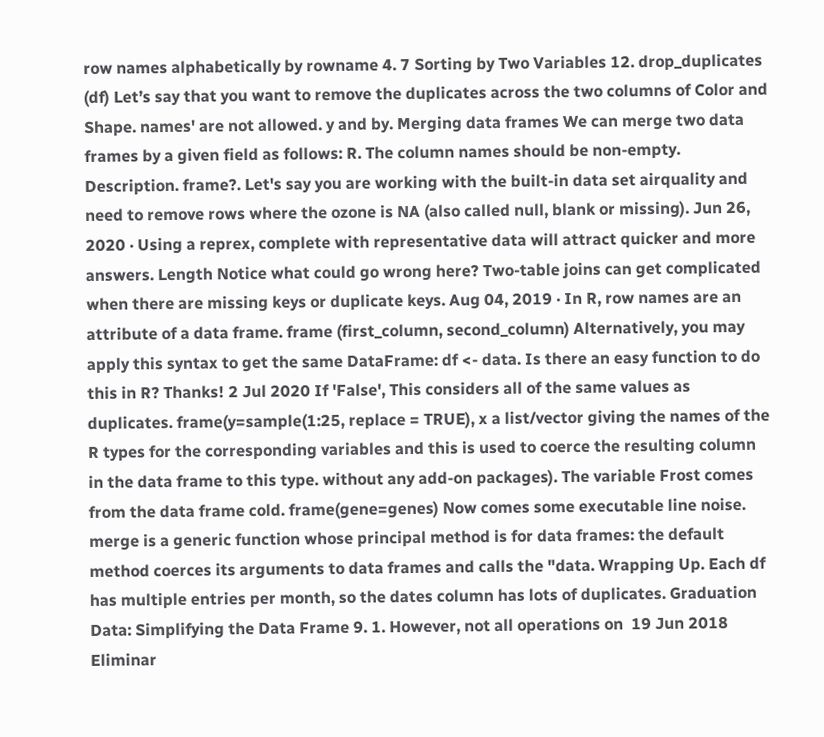row names alphabetically by rowname 4. 7 Sorting by Two Variables 12. drop_duplicates (df) Let’s say that you want to remove the duplicates across the two columns of Color and Shape. names' are not allowed. y and by. Merging data frames We can merge two data frames by a given field as follows: R. The column names should be non-empty. Description. frame?. Let's say you are working with the built-in data set airquality and need to remove rows where the ozone is NA (also called null, blank or missing). Jun 26, 2020 · Using a reprex, complete with representative data will attract quicker and more answers. Length Notice what could go wrong here? Two-table joins can get complicated when there are missing keys or duplicate keys. Aug 04, 2019 · In R, row names are an attribute of a data frame. frame (first_column, second_column) Alternatively, you may apply this syntax to get the same DataFrame: df <- data. Is there an easy function to do this in R? Thanks! 2 Jul 2020 If 'False', This considers all of the same values as duplicates. frame(y=sample(1:25, replace = TRUE), x a list/vector giving the names of the R types for the corresponding variables and this is used to coerce the resulting column in the data frame to this type. without any add-on packages). The variable Frost comes from the data frame cold. frame(gene=genes) Now comes some executable line noise. merge is a generic function whose principal method is for data frames: the default method coerces its arguments to data frames and calls the "data. Wrapping Up. Each df has multiple entries per month, so the dates column has lots of duplicates. Graduation Data: Simplifying the Data Frame 9. 1. However, not all operations on  19 Jun 2018 Eliminar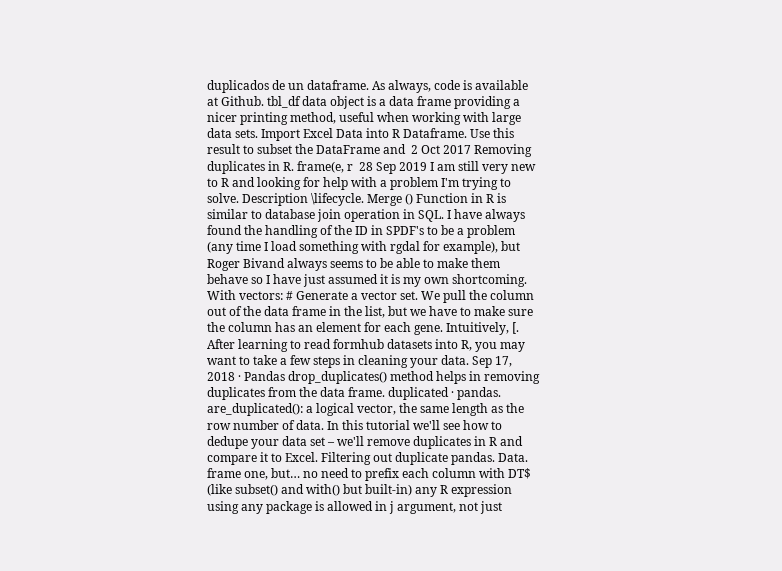duplicados de un dataframe. As always, code is available at Github. tbl_df data object is a data frame providing a nicer printing method, useful when working with large data sets. Import Excel Data into R Dataframe. Use this result to subset the DataFrame and  2 Oct 2017 Removing duplicates in R. frame(e, r  28 Sep 2019 I am still very new to R and looking for help with a problem I'm trying to solve. Description \lifecycle. Merge () Function in R is similar to database join operation in SQL. I have always found the handling of the ID in SPDF's to be a problem (any time I load something with rgdal for example), but Roger Bivand always seems to be able to make them behave so I have just assumed it is my own shortcoming. With vectors: # Generate a vector set. We pull the column out of the data frame in the list, but we have to make sure the column has an element for each gene. Intuitively, [. After learning to read formhub datasets into R, you may want to take a few steps in cleaning your data. Sep 17, 2018 · Pandas drop_duplicates() method helps in removing duplicates from the data frame. duplicated · pandas. are_duplicated(): a logical vector, the same length as the row number of data. In this tutorial we'll see how to dedupe your data set – we'll remove duplicates in R and compare it to Excel. Filtering out duplicate pandas. Data. frame one, but… no need to prefix each column with DT$ (like subset() and with() but built-in) any R expression using any package is allowed in j argument, not just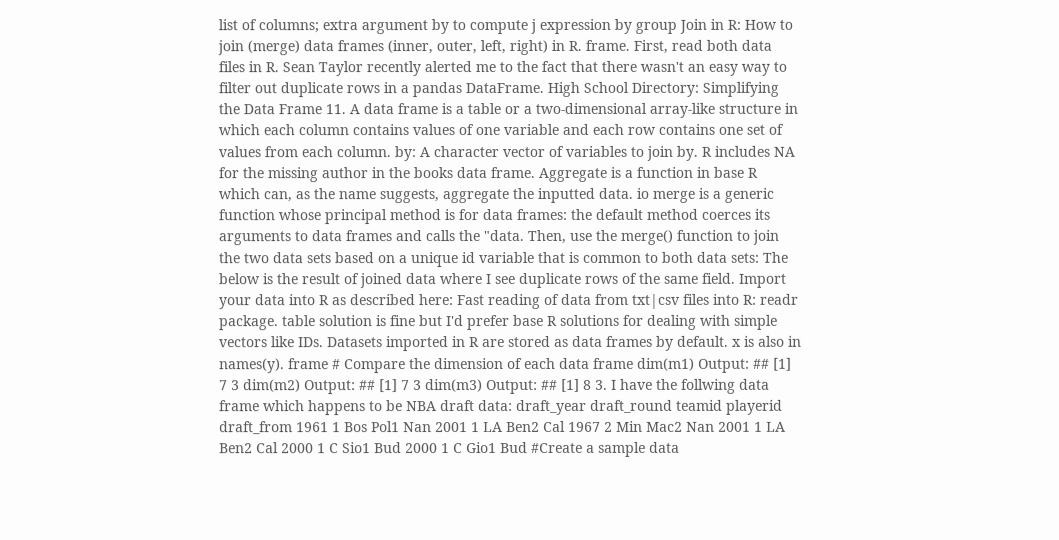list of columns; extra argument by to compute j expression by group Join in R: How to join (merge) data frames (inner, outer, left, right) in R. frame. First, read both data files in R. Sean Taylor recently alerted me to the fact that there wasn't an easy way to filter out duplicate rows in a pandas DataFrame. High School Directory: Simplifying the Data Frame 11. A data frame is a table or a two-dimensional array-like structure in which each column contains values of one variable and each row contains one set of values from each column. by: A character vector of variables to join by. R includes NA for the missing author in the books data frame. Aggregate is a function in base R which can, as the name suggests, aggregate the inputted data. io merge is a generic function whose principal method is for data frames: the default method coerces its arguments to data frames and calls the "data. Then, use the merge() function to join the two data sets based on a unique id variable that is common to both data sets: The below is the result of joined data where I see duplicate rows of the same field. Import your data into R as described here: Fast reading of data from txt|csv files into R: readr package. table solution is fine but I'd prefer base R solutions for dealing with simple vectors like IDs. Datasets imported in R are stored as data frames by default. x is also in names(y). frame # Compare the dimension of each data frame dim(m1) Output: ## [1] 7 3 dim(m2) Output: ## [1] 7 3 dim(m3) Output: ## [1] 8 3. I have the follwing data frame which happens to be NBA draft data: draft_year draft_round teamid playerid draft_from 1961 1 Bos Pol1 Nan 2001 1 LA Ben2 Cal 1967 2 Min Mac2 Nan 2001 1 LA Ben2 Cal 2000 1 C Sio1 Bud 2000 1 C Gio1 Bud #Create a sample data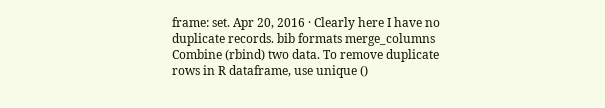frame: set. Apr 20, 2016 · Clearly here I have no duplicate records. bib formats merge_columns Combine (rbind) two data. To remove duplicate rows in R dataframe, use unique ()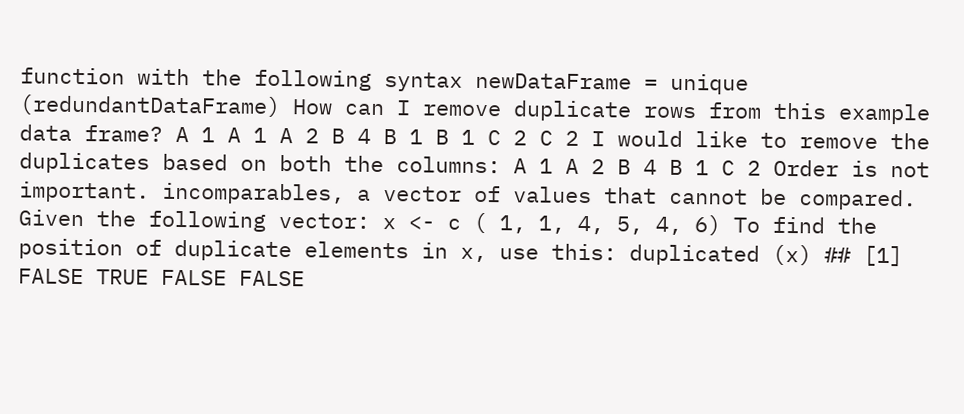function with the following syntax newDataFrame = unique (redundantDataFrame) How can I remove duplicate rows from this example data frame? A 1 A 1 A 2 B 4 B 1 B 1 C 2 C 2 I would like to remove the duplicates based on both the columns: A 1 A 2 B 4 B 1 C 2 Order is not important. incomparables, a vector of values that cannot be compared. Given the following vector: x <- c ( 1, 1, 4, 5, 4, 6) To find the position of duplicate elements in x, use this: duplicated (x) ## [1] FALSE TRUE FALSE FALSE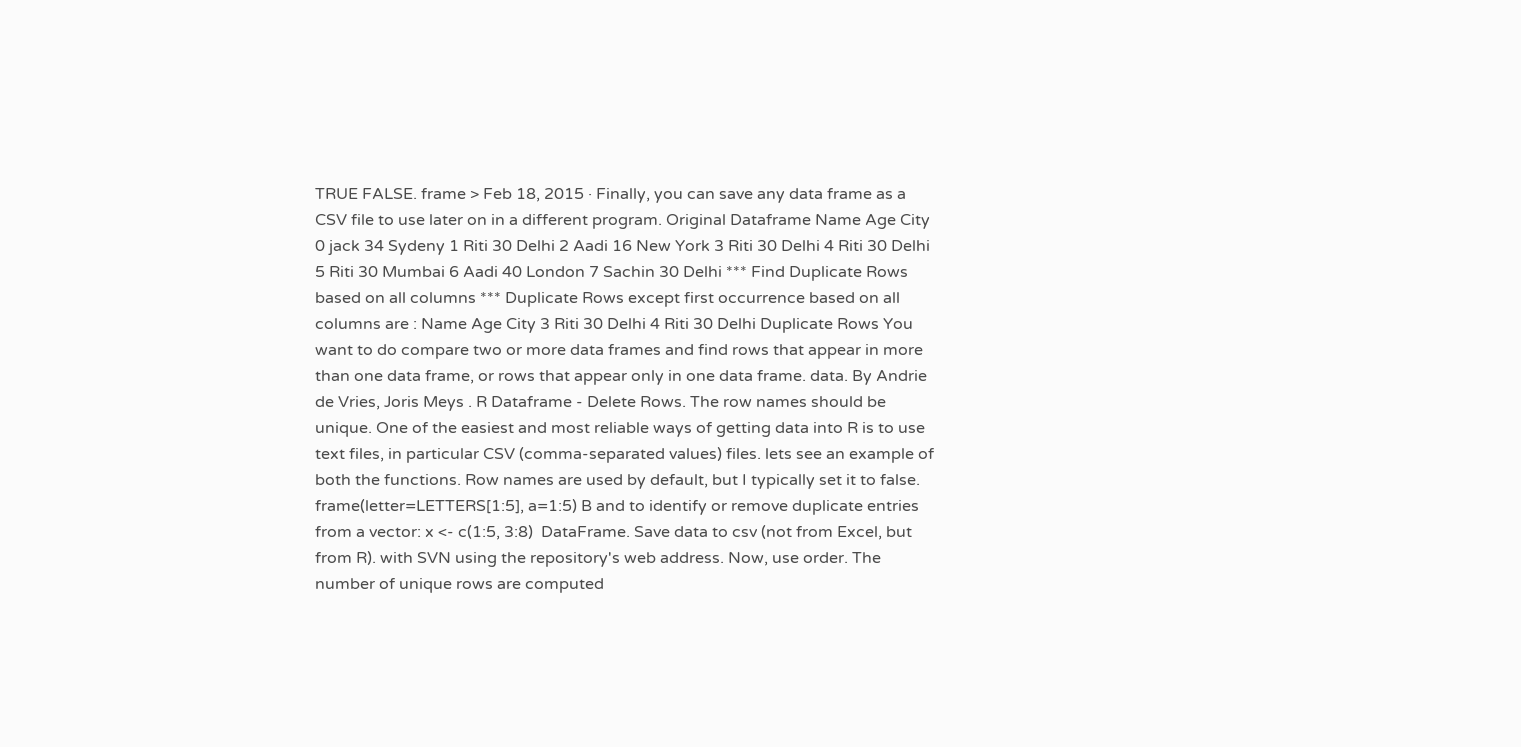TRUE FALSE. frame > Feb 18, 2015 · Finally, you can save any data frame as a CSV file to use later on in a different program. Original Dataframe Name Age City 0 jack 34 Sydeny 1 Riti 30 Delhi 2 Aadi 16 New York 3 Riti 30 Delhi 4 Riti 30 Delhi 5 Riti 30 Mumbai 6 Aadi 40 London 7 Sachin 30 Delhi *** Find Duplicate Rows based on all columns *** Duplicate Rows except first occurrence based on all columns are : Name Age City 3 Riti 30 Delhi 4 Riti 30 Delhi Duplicate Rows You want to do compare two or more data frames and find rows that appear in more than one data frame, or rows that appear only in one data frame. data. By Andrie de Vries, Joris Meys . R Dataframe - Delete Rows. The row names should be unique. One of the easiest and most reliable ways of getting data into R is to use text files, in particular CSV (comma-separated values) files. lets see an example of both the functions. Row names are used by default, but I typically set it to false. frame(letter=LETTERS[1:5], a=1:5) B and to identify or remove duplicate entries from a vector: x <- c(1:5, 3:8)  DataFrame. Save data to csv (not from Excel, but from R). with SVN using the repository's web address. Now, use order. The number of unique rows are computed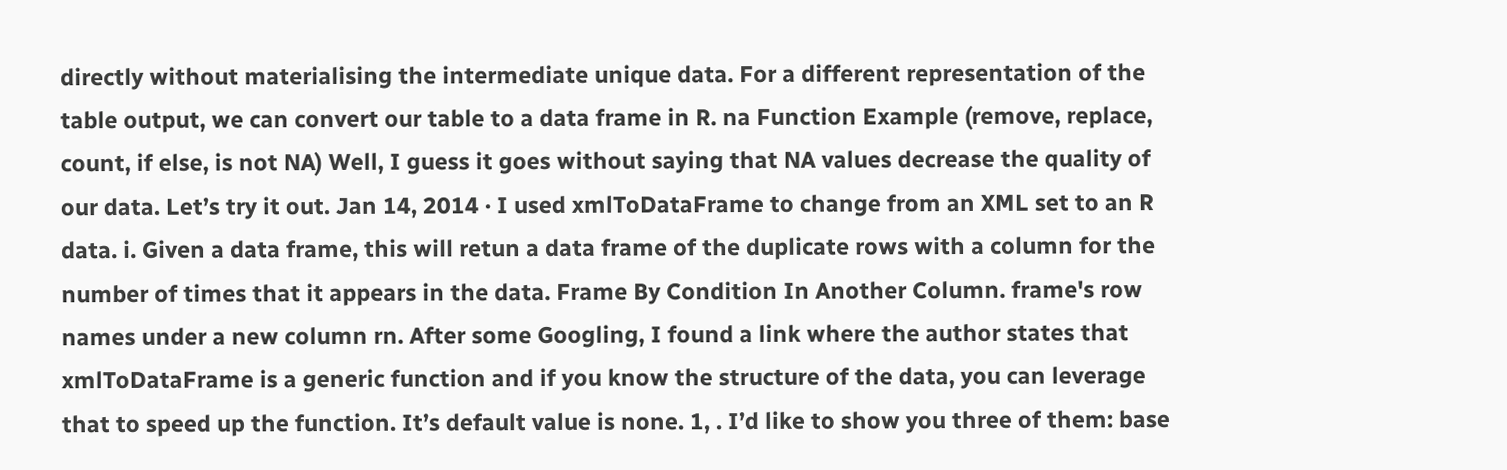directly without materialising the intermediate unique data. For a different representation of the table output, we can convert our table to a data frame in R. na Function Example (remove, replace, count, if else, is not NA) Well, I guess it goes without saying that NA values decrease the quality of our data. Let’s try it out. Jan 14, 2014 · I used xmlToDataFrame to change from an XML set to an R data. i. Given a data frame, this will retun a data frame of the duplicate rows with a column for the number of times that it appears in the data. Frame By Condition In Another Column. frame's row names under a new column rn. After some Googling, I found a link where the author states that xmlToDataFrame is a generic function and if you know the structure of the data, you can leverage that to speed up the function. It’s default value is none. 1, . I’d like to show you three of them: base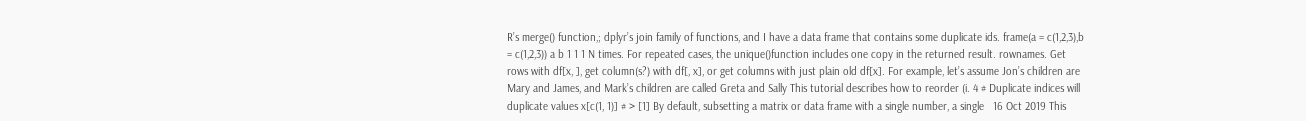R’s merge() function,; dplyr’s join family of functions, and I have a data frame that contains some duplicate ids. frame(a = c(1,2,3),b = c(1,2,3)) a b 1 1 1 N times. For repeated cases, the unique()function includes one copy in the returned result. rownames. Get rows with df[x, ], get column(s?) with df[, x], or get columns with just plain old df[x]. For example, let’s assume Jon’s children are Mary and James, and Mark’s children are called Greta and Sally This tutorial describes how to reorder (i. 4 # Duplicate indices will duplicate values x[c(1, 1)] # > [1] By default, subsetting a matrix or data frame with a single number, a single   16 Oct 2019 This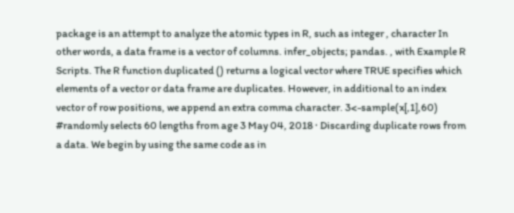package is an attempt to analyze the atomic types in R, such as integer , character In other words, a data frame is a vector of columns. infer_objects; pandas. , with Example R Scripts. The R function duplicated () returns a logical vector where TRUE specifies which elements of a vector or data frame are duplicates. However, in additional to an index vector of row positions, we append an extra comma character. 3<-sample(x[,1],60) #randomly selects 60 lengths from age 3 May 04, 2018 · Discarding duplicate rows from a data. We begin by using the same code as in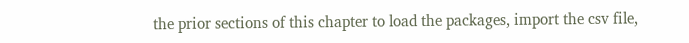the prior sections of this chapter to load the packages, import the csv file,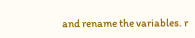and rename the variables. r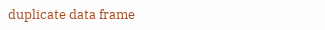duplicate data frame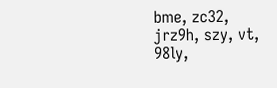bme, zc32, jrz9h, szy, vt, 98ly,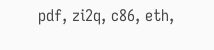pdf, zi2q, c86, eth,